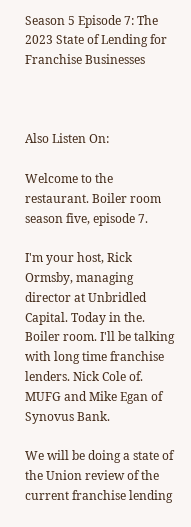Season 5 Episode 7: The 2023 State of Lending for Franchise Businesses



Also Listen On:

Welcome to the restaurant. Boiler room season five, episode 7.

I'm your host, Rick Ormsby, managing director at Unbridled Capital. Today in the. Boiler room. I'll be talking with long time franchise lenders. Nick Cole of. MUFG and Mike Egan of Synovus Bank.

We will be doing a state of the Union review of the current franchise lending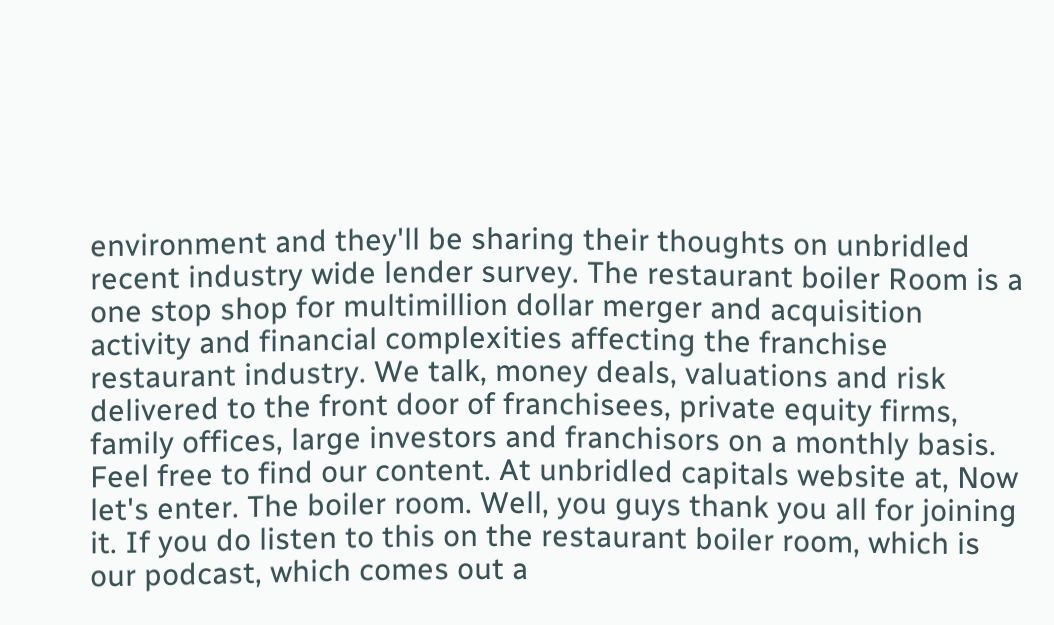environment and they'll be sharing their thoughts on unbridled recent industry wide lender survey. The restaurant boiler Room is a one stop shop for multimillion dollar merger and acquisition activity and financial complexities affecting the franchise restaurant industry. We talk, money deals, valuations and risk delivered to the front door of franchisees, private equity firms, family offices, large investors and franchisors on a monthly basis. Feel free to find our content. At unbridled capitals website at, Now let's enter. The boiler room. Well, you guys thank you all for joining it. If you do listen to this on the restaurant boiler room, which is our podcast, which comes out a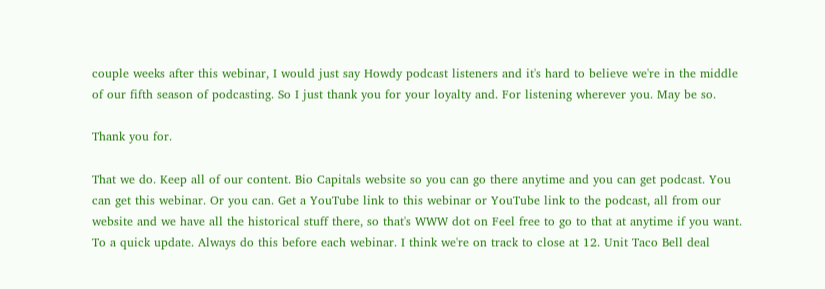couple weeks after this webinar, I would just say Howdy podcast listeners and it's hard to believe we're in the middle of our fifth season of podcasting. So I just thank you for your loyalty and. For listening wherever you. May be so.

Thank you for.

That we do. Keep all of our content. Bio Capitals website so you can go there anytime and you can get podcast. You can get this webinar. Or you can. Get a YouTube link to this webinar or YouTube link to the podcast, all from our website and we have all the historical stuff there, so that's WWW dot on Feel free to go to that at anytime if you want. To a quick update. Always do this before each webinar. I think we're on track to close at 12. Unit Taco Bell deal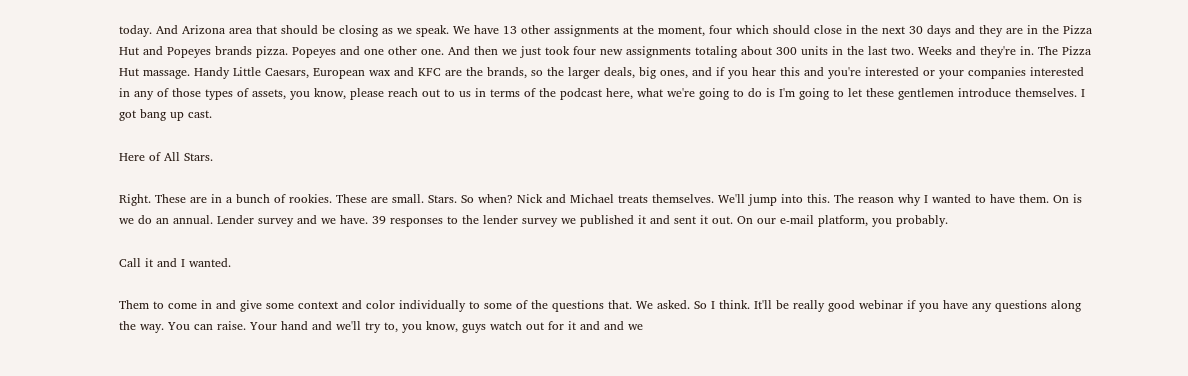today. And Arizona area that should be closing as we speak. We have 13 other assignments at the moment, four which should close in the next 30 days and they are in the Pizza Hut and Popeyes brands pizza. Popeyes and one other one. And then we just took four new assignments totaling about 300 units in the last two. Weeks and they're in. The Pizza Hut massage. Handy Little Caesars, European wax and KFC are the brands, so the larger deals, big ones, and if you hear this and you're interested or your companies interested in any of those types of assets, you know, please reach out to us in terms of the podcast here, what we're going to do is I'm going to let these gentlemen introduce themselves. I got bang up cast.

Here of All Stars.

Right. These are in a bunch of rookies. These are small. Stars. So when? Nick and Michael treats themselves. We'll jump into this. The reason why I wanted to have them. On is we do an annual. Lender survey and we have. 39 responses to the lender survey we published it and sent it out. On our e-mail platform, you probably.

Call it and I wanted.

Them to come in and give some context and color individually to some of the questions that. We asked. So I think. It'll be really good webinar if you have any questions along the way. You can raise. Your hand and we'll try to, you know, guys watch out for it and and we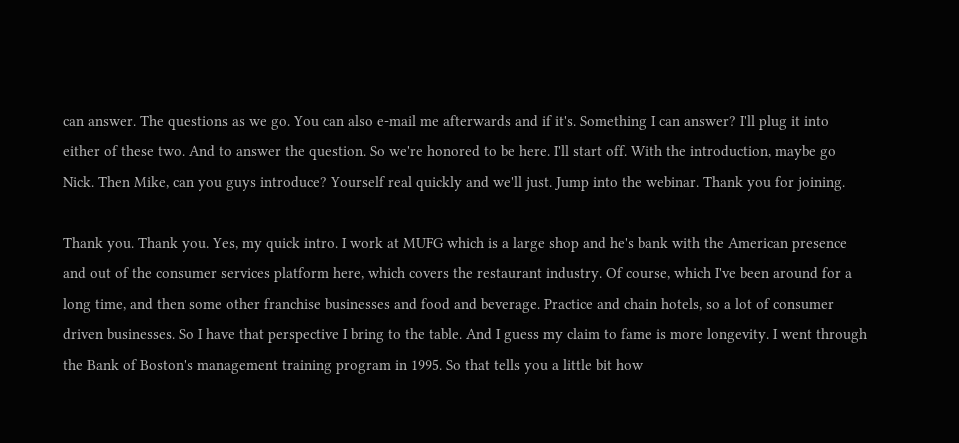can answer. The questions as we go. You can also e-mail me afterwards and if it's. Something I can answer? I'll plug it into either of these two. And to answer the question. So we're honored to be here. I'll start off. With the introduction, maybe go Nick. Then Mike, can you guys introduce? Yourself real quickly and we'll just. Jump into the webinar. Thank you for joining.

Thank you. Thank you. Yes, my quick intro. I work at MUFG which is a large shop and he's bank with the American presence and out of the consumer services platform here, which covers the restaurant industry. Of course, which I've been around for a long time, and then some other franchise businesses and food and beverage. Practice and chain hotels, so a lot of consumer driven businesses. So I have that perspective I bring to the table. And I guess my claim to fame is more longevity. I went through the Bank of Boston's management training program in 1995. So that tells you a little bit how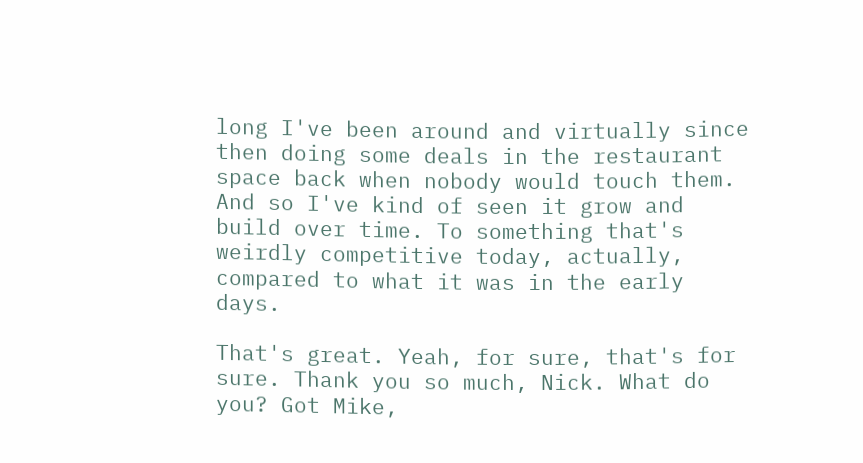long I've been around and virtually since then doing some deals in the restaurant space back when nobody would touch them. And so I've kind of seen it grow and build over time. To something that's weirdly competitive today, actually, compared to what it was in the early days.

That's great. Yeah, for sure, that's for sure. Thank you so much, Nick. What do you? Got Mike,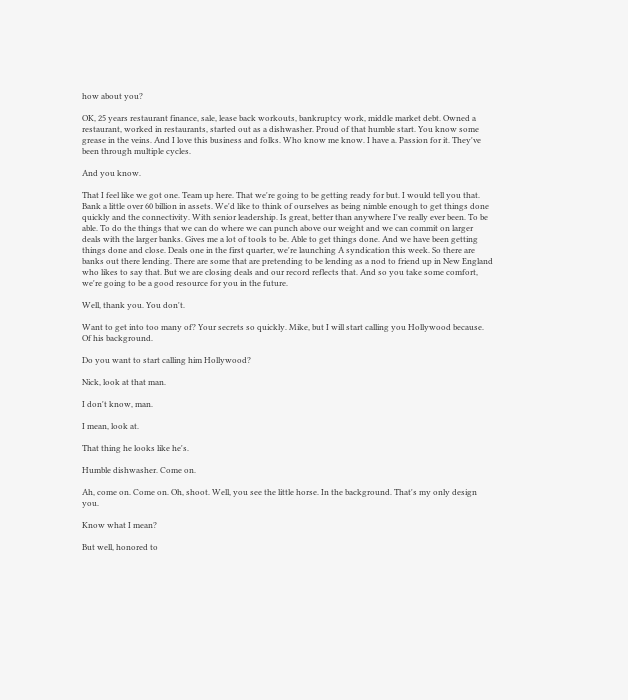how about you?

OK, 25 years restaurant finance, sale, lease back workouts, bankruptcy work, middle market debt. Owned a restaurant, worked in restaurants, started out as a dishwasher. Proud of that humble start. You know some grease in the veins. And I love this business and folks. Who know me know. I have a. Passion for it. They've been through multiple cycles.

And you know.

That I feel like we got one. Team up here. That we're going to be getting ready for but. I would tell you that. Bank a little over 60 billion in assets. We'd like to think of ourselves as being nimble enough to get things done quickly and the connectivity. With senior leadership. Is great, better than anywhere I've really ever been. To be able. To do the things that we can do where we can punch above our weight and we can commit on larger deals with the larger banks. Gives me a lot of tools to be. Able to get things done. And we have been getting things done and close. Deals one in the first quarter, we're launching A syndication this week. So there are banks out there lending. There are some that are pretending to be lending as a nod to friend up in New England who likes to say that. But we are closing deals and our record reflects that. And so you take some comfort, we're going to be a good resource for you in the future.

Well, thank you. You don't.

Want to get into too many of? Your secrets so quickly. Mike, but I will start calling you Hollywood because. Of his background.

Do you want to start calling him Hollywood?

Nick, look at that man.

I don't know, man.

I mean, look at.

That thing he looks like he's.

Humble dishwasher. Come on.

Ah, come on. Come on. Oh, shoot. Well, you see the little horse. In the background. That's my only design you.

Know what I mean?

But well, honored to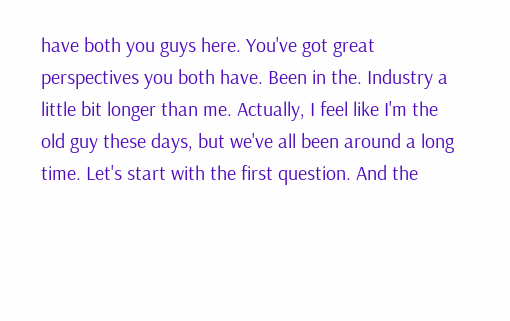have both you guys here. You've got great perspectives you both have. Been in the. Industry a little bit longer than me. Actually, I feel like I'm the old guy these days, but we've all been around a long time. Let's start with the first question. And the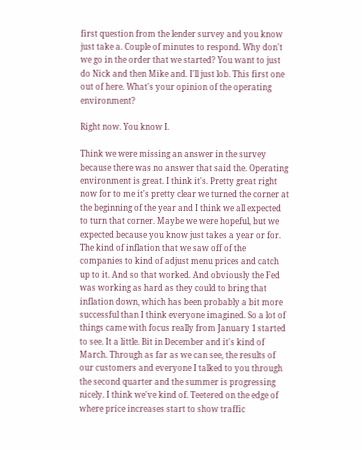first question from the lender survey and you know just take a. Couple of minutes to respond. Why don't we go in the order that we started? You want to just do Nick and then Mike and. I'll just lob. This first one out of here. What's your opinion of the operating environment?

Right now. You know I.

Think we were missing an answer in the survey because there was no answer that said the. Operating environment is great. I think it's. Pretty great right now for to me it's pretty clear we turned the corner at the beginning of the year and I think we all expected to turn that corner. Maybe we were hopeful, but we expected because you know just takes a year or for. The kind of inflation that we saw off of the companies to kind of adjust menu prices and catch up to it. And so that worked. And obviously the Fed was working as hard as they could to bring that inflation down, which has been probably a bit more successful than I think everyone imagined. So a lot of things came with focus really from January 1 started to see. It a little. Bit in December and it's kind of March. Through as far as we can see, the results of our customers and everyone I talked to you through the second quarter and the summer is progressing nicely. I think we've kind of. Teetered on the edge of where price increases start to show traffic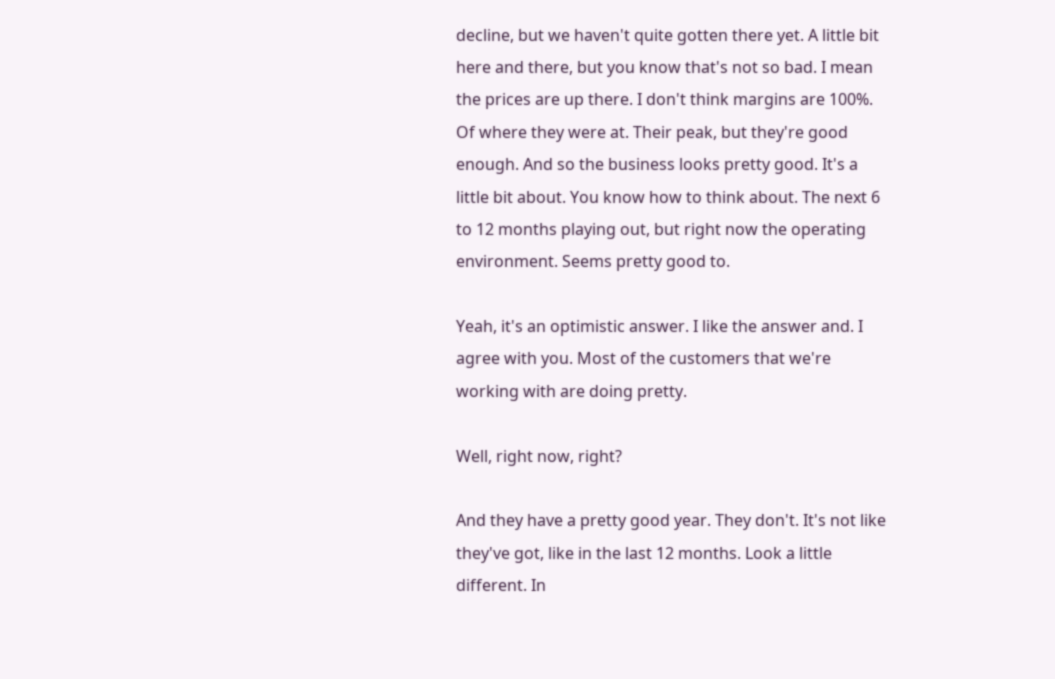decline, but we haven't quite gotten there yet. A little bit here and there, but you know that's not so bad. I mean the prices are up there. I don't think margins are 100%. Of where they were at. Their peak, but they're good enough. And so the business looks pretty good. It's a little bit about. You know how to think about. The next 6 to 12 months playing out, but right now the operating environment. Seems pretty good to.

Yeah, it's an optimistic answer. I like the answer and. I agree with you. Most of the customers that we're working with are doing pretty.

Well, right now, right?

And they have a pretty good year. They don't. It's not like they've got, like in the last 12 months. Look a little different. In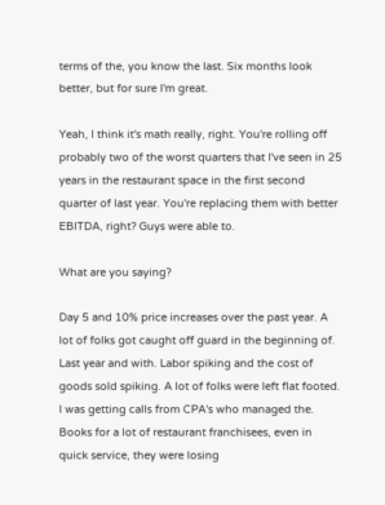terms of the, you know the last. Six months look better, but for sure I'm great.

Yeah, I think it's math really, right. You're rolling off probably two of the worst quarters that I've seen in 25 years in the restaurant space in the first second quarter of last year. You're replacing them with better EBITDA, right? Guys were able to.

What are you saying?

Day 5 and 10% price increases over the past year. A lot of folks got caught off guard in the beginning of. Last year and with. Labor spiking and the cost of goods sold spiking. A lot of folks were left flat footed. I was getting calls from CPA's who managed the. Books for a lot of restaurant franchisees, even in quick service, they were losing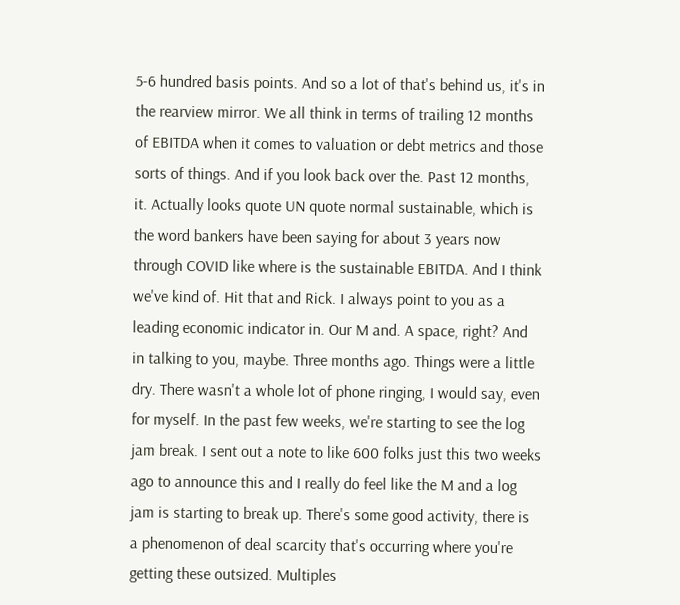5-6 hundred basis points. And so a lot of that's behind us, it's in the rearview mirror. We all think in terms of trailing 12 months of EBITDA when it comes to valuation or debt metrics and those sorts of things. And if you look back over the. Past 12 months, it. Actually looks quote UN quote normal sustainable, which is the word bankers have been saying for about 3 years now through COVID like where is the sustainable EBITDA. And I think we've kind of. Hit that and Rick. I always point to you as a leading economic indicator in. Our M and. A space, right? And in talking to you, maybe. Three months ago. Things were a little dry. There wasn't a whole lot of phone ringing, I would say, even for myself. In the past few weeks, we're starting to see the log jam break. I sent out a note to like 600 folks just this two weeks ago to announce this and I really do feel like the M and a log jam is starting to break up. There's some good activity, there is a phenomenon of deal scarcity that's occurring where you're getting these outsized. Multiples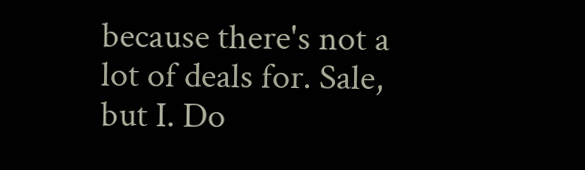because there's not a lot of deals for. Sale, but I. Do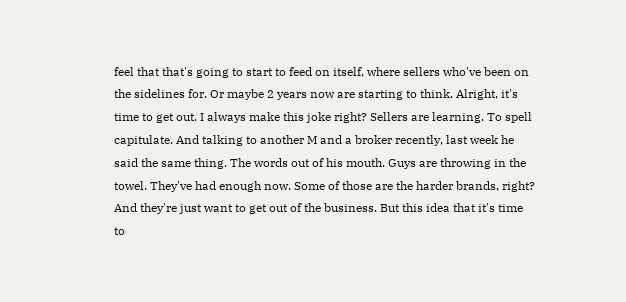feel that that's going to start to feed on itself, where sellers who've been on the sidelines for. Or maybe 2 years now are starting to think. Alright, it's time to get out. I always make this joke right? Sellers are learning. To spell capitulate. And talking to another M and a broker recently, last week he said the same thing. The words out of his mouth. Guys are throwing in the towel. They've had enough now. Some of those are the harder brands, right? And they're just want to get out of the business. But this idea that it's time to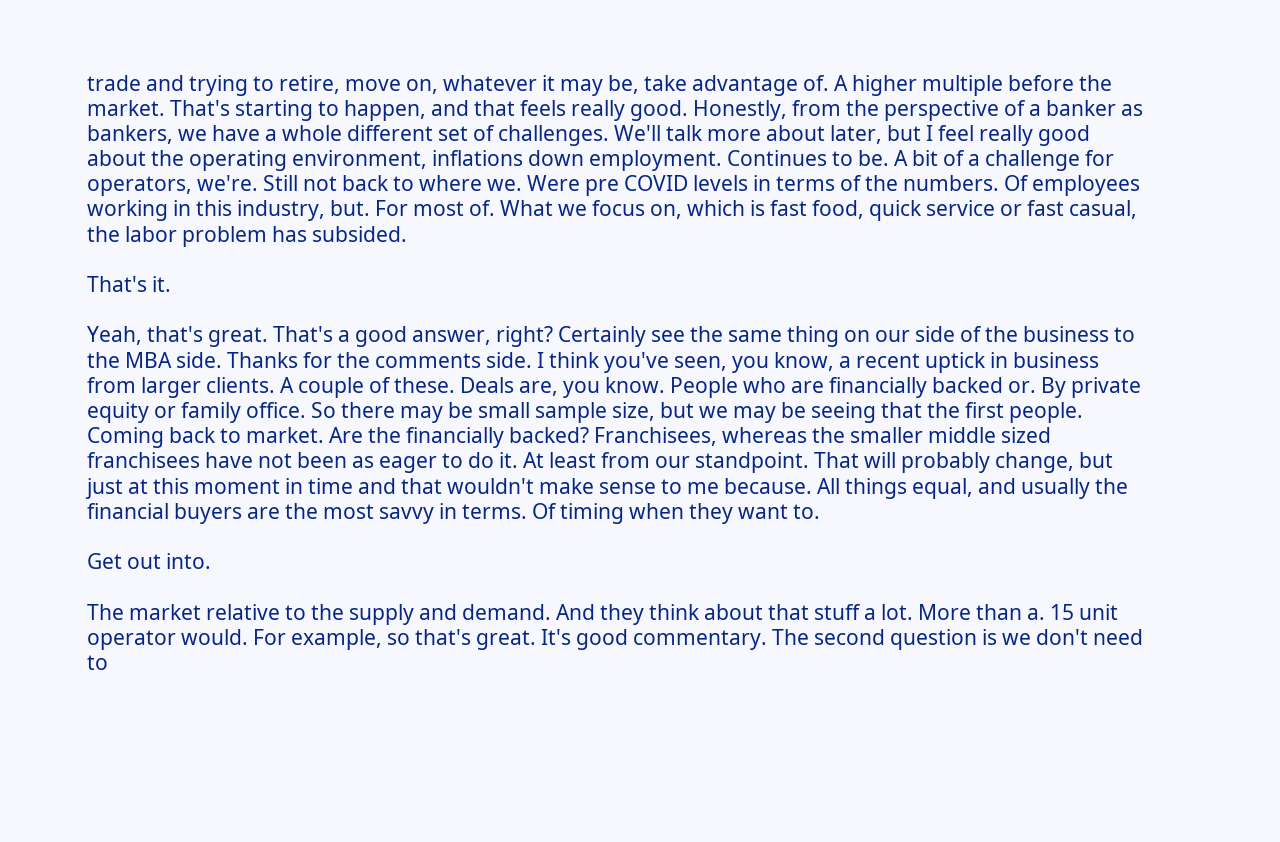trade and trying to retire, move on, whatever it may be, take advantage of. A higher multiple before the market. That's starting to happen, and that feels really good. Honestly, from the perspective of a banker as bankers, we have a whole different set of challenges. We'll talk more about later, but I feel really good about the operating environment, inflations down employment. Continues to be. A bit of a challenge for operators, we're. Still not back to where we. Were pre COVID levels in terms of the numbers. Of employees working in this industry, but. For most of. What we focus on, which is fast food, quick service or fast casual, the labor problem has subsided.

That's it.

Yeah, that's great. That's a good answer, right? Certainly see the same thing on our side of the business to the MBA side. Thanks for the comments side. I think you've seen, you know, a recent uptick in business from larger clients. A couple of these. Deals are, you know. People who are financially backed or. By private equity or family office. So there may be small sample size, but we may be seeing that the first people. Coming back to market. Are the financially backed? Franchisees, whereas the smaller middle sized franchisees have not been as eager to do it. At least from our standpoint. That will probably change, but just at this moment in time and that wouldn't make sense to me because. All things equal, and usually the financial buyers are the most savvy in terms. Of timing when they want to.

Get out into.

The market relative to the supply and demand. And they think about that stuff a lot. More than a. 15 unit operator would. For example, so that's great. It's good commentary. The second question is we don't need to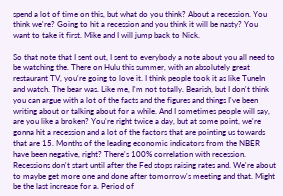spend a lot of time on this, but what do you think? About a recession. You think we're? Going to hit a recession and you think it will be nasty? You want to take it first. Mike and I will jump back to Nick.

So that note that I sent out, I sent to everybody a note about you all need to be watching the. There on Hulu this summer, with an absolutely great restaurant TV, you're going to love it. I think people took it as like TuneIn and watch. The bear was. Like me, I'm not totally. Bearish, but I don't think you can argue with a lot of the facts and the figures and things I've been writing about or talking about for a while. And I sometimes people will say, are you like a broken? You're right twice a day, but at some point, we're gonna hit a recession and a lot of the factors that are pointing us towards that are 15. Months of the leading economic indicators from the NBER have been negative, right? There's 100% correlation with recession. Recessions don't start until after the Fed stops raising rates and. We're about to maybe get more one and done after tomorrow's meeting and that. Might be the last increase for a. Period of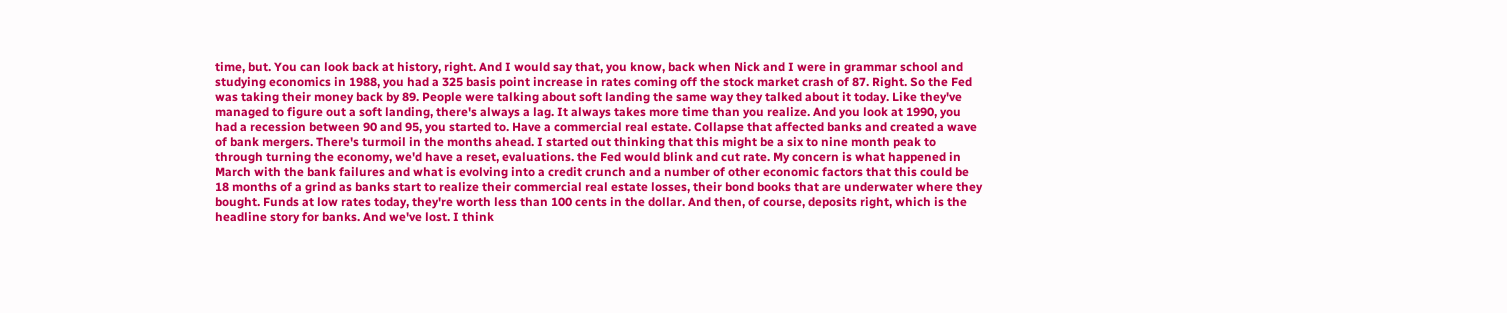time, but. You can look back at history, right. And I would say that, you know, back when Nick and I were in grammar school and studying economics in 1988, you had a 325 basis point increase in rates coming off the stock market crash of 87. Right. So the Fed was taking their money back by 89. People were talking about soft landing the same way they talked about it today. Like they've managed to figure out a soft landing, there's always a lag. It always takes more time than you realize. And you look at 1990, you had a recession between 90 and 95, you started to. Have a commercial real estate. Collapse that affected banks and created a wave of bank mergers. There's turmoil in the months ahead. I started out thinking that this might be a six to nine month peak to through turning the economy, we'd have a reset, evaluations. the Fed would blink and cut rate. My concern is what happened in March with the bank failures and what is evolving into a credit crunch and a number of other economic factors that this could be 18 months of a grind as banks start to realize their commercial real estate losses, their bond books that are underwater where they bought. Funds at low rates today, they're worth less than 100 cents in the dollar. And then, of course, deposits right, which is the headline story for banks. And we've lost. I think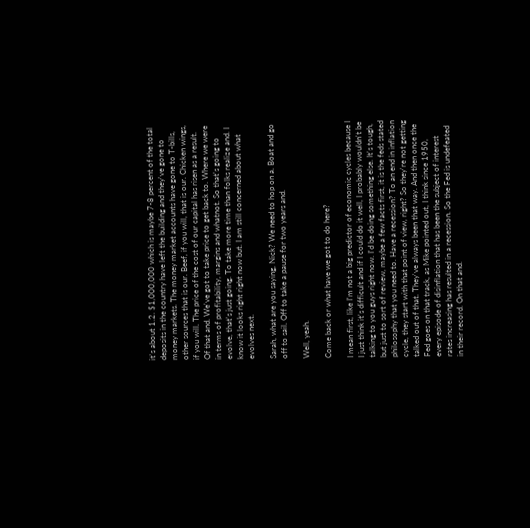it's about 1.2. $1,000,000 which is maybe 7-8 percent of the total deposits in the country have left the building and they've gone to money markets. The money market accounts have gone to T-bills, other sources that is our. Beef, if you will, that is our. Chicken wings, if you will. The price of the cost of our capital has risen as a result. Of that and. We've got to take price to get back to. Where we were in terms of profitability, margins and whatnot. So that's going to evolve, that's just going. To take more time than folks realize and. I know it looks right right now but. I am still concerned about what evolves next.

Sarah, what are you saying, Nick? We need to hop on a. Boat and go off to sail. Off to take a pause for two years and.

Well, yeah.

Come back or what have we got to do here?

I mean first, like I'm not a big predictor of economic cycles because I I just think it's difficult and if I could do it well, I probably wouldn't be talking to you guys right now. I'd be doing something else. It's tough, but just to sort of review, maybe a few facts first, it is the feds stated philosophy that you need to. Have a recession? To an end in inflation cycle, they start with that point of view, right? So they're not getting talked out of that. They've always been that way. And then once the Fed goes on that track, as Mike pointed out, I think since 1950, every episode of disinflation that has been the subject of interest rates increasing has resulted in a recession. So the Fed is undefeated in their record. On that and.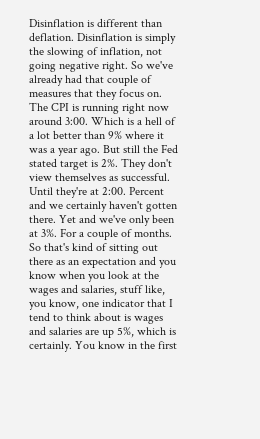Disinflation is different than deflation. Disinflation is simply the slowing of inflation, not going negative right. So we've already had that couple of measures that they focus on. The CPI is running right now around 3:00. Which is a hell of a lot better than 9% where it was a year ago. But still the Fed stated target is 2%. They don't view themselves as successful. Until they're at 2:00. Percent and we certainly haven't gotten there. Yet and we've only been at 3%. For a couple of months. So that's kind of sitting out there as an expectation and you know when you look at the wages and salaries, stuff like, you know, one indicator that I tend to think about is wages and salaries are up 5%, which is certainly. You know in the first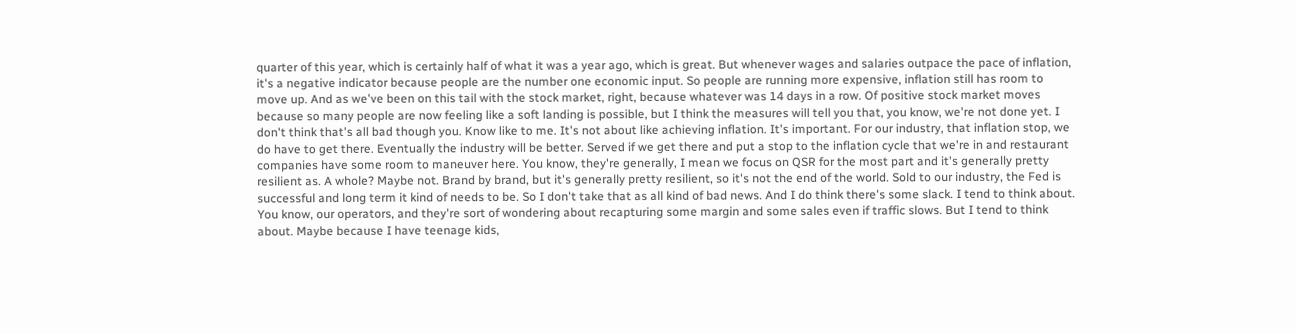quarter of this year, which is certainly half of what it was a year ago, which is great. But whenever wages and salaries outpace the pace of inflation, it's a negative indicator because people are the number one economic input. So people are running more expensive, inflation still has room to move up. And as we've been on this tail with the stock market, right, because whatever was 14 days in a row. Of positive stock market moves because so many people are now feeling like a soft landing is possible, but I think the measures will tell you that, you know, we're not done yet. I don't think that's all bad though you. Know like to me. It's not about like achieving inflation. It's important. For our industry, that inflation stop, we do have to get there. Eventually the industry will be better. Served if we get there and put a stop to the inflation cycle that we're in and restaurant companies have some room to maneuver here. You know, they're generally, I mean we focus on QSR for the most part and it's generally pretty resilient as. A whole? Maybe not. Brand by brand, but it's generally pretty resilient, so it's not the end of the world. Sold to our industry, the Fed is successful and long term it kind of needs to be. So I don't take that as all kind of bad news. And I do think there's some slack. I tend to think about. You know, our operators, and they're sort of wondering about recapturing some margin and some sales even if traffic slows. But I tend to think about. Maybe because I have teenage kids,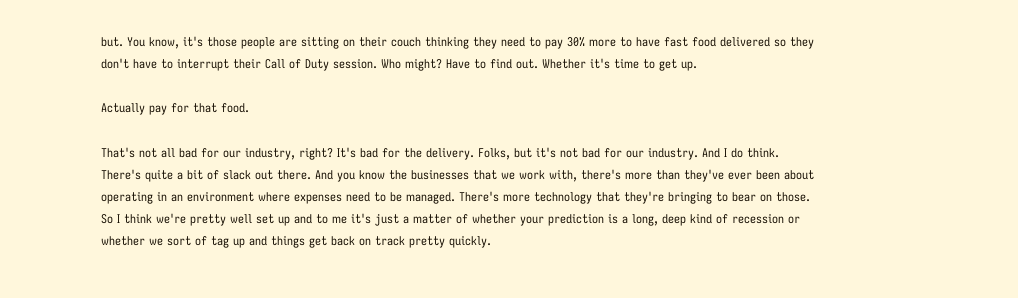but. You know, it's those people are sitting on their couch thinking they need to pay 30% more to have fast food delivered so they don't have to interrupt their Call of Duty session. Who might? Have to find out. Whether it's time to get up.

Actually pay for that food.

That's not all bad for our industry, right? It's bad for the delivery. Folks, but it's not bad for our industry. And I do think. There's quite a bit of slack out there. And you know the businesses that we work with, there's more than they've ever been about operating in an environment where expenses need to be managed. There's more technology that they're bringing to bear on those. So I think we're pretty well set up and to me it's just a matter of whether your prediction is a long, deep kind of recession or whether we sort of tag up and things get back on track pretty quickly.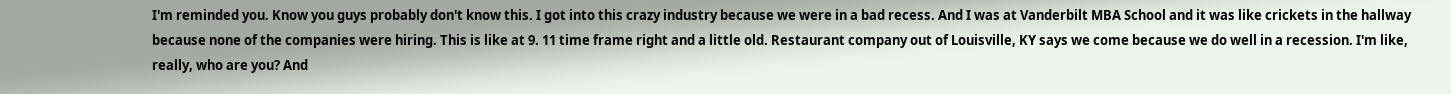I'm reminded you. Know you guys probably don't know this. I got into this crazy industry because we were in a bad recess. And I was at Vanderbilt MBA School and it was like crickets in the hallway because none of the companies were hiring. This is like at 9. 11 time frame right and a little old. Restaurant company out of Louisville, KY says we come because we do well in a recession. I'm like, really, who are you? And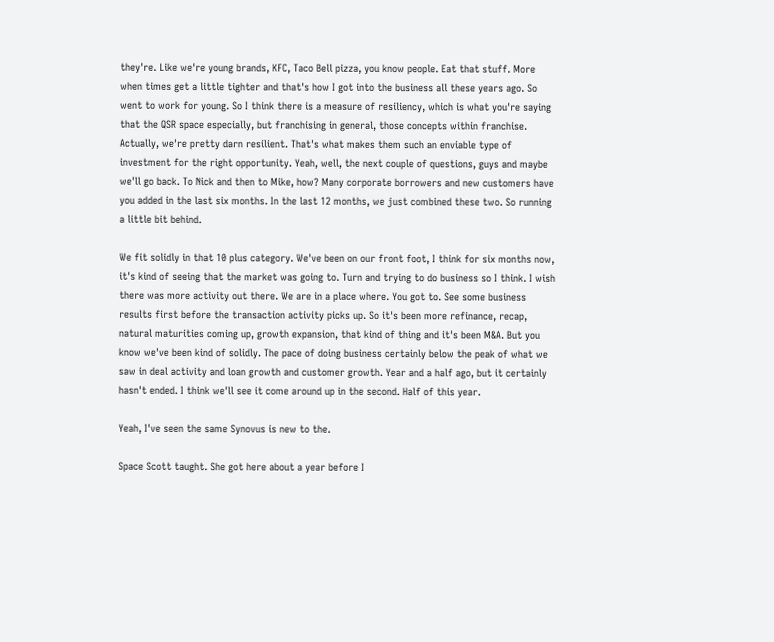they're. Like we're young brands, KFC, Taco Bell pizza, you know people. Eat that stuff. More when times get a little tighter and that's how I got into the business all these years ago. So went to work for young. So I think there is a measure of resiliency, which is what you're saying that the QSR space especially, but franchising in general, those concepts within franchise. Actually, we're pretty darn resilient. That's what makes them such an enviable type of investment for the right opportunity. Yeah, well, the next couple of questions, guys and maybe we'll go back. To Nick and then to Mike, how? Many corporate borrowers and new customers have you added in the last six months. In the last 12 months, we just combined these two. So running a little bit behind.

We fit solidly in that 10 plus category. We've been on our front foot, I think for six months now, it's kind of seeing that the market was going to. Turn and trying to do business so I think. I wish there was more activity out there. We are in a place where. You got to. See some business results first before the transaction activity picks up. So it's been more refinance, recap, natural maturities coming up, growth expansion, that kind of thing and it's been M&A. But you know we've been kind of solidly. The pace of doing business certainly below the peak of what we saw in deal activity and loan growth and customer growth. Year and a half ago, but it certainly hasn't ended. I think we'll see it come around up in the second. Half of this year.

Yeah, I've seen the same Synovus is new to the.

Space Scott taught. She got here about a year before I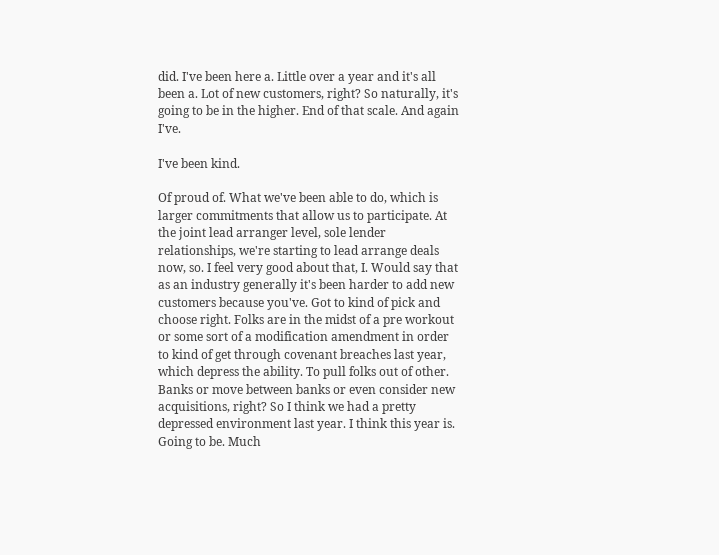did. I've been here a. Little over a year and it's all been a. Lot of new customers, right? So naturally, it's going to be in the higher. End of that scale. And again I've.

I've been kind.

Of proud of. What we've been able to do, which is larger commitments that allow us to participate. At the joint lead arranger level, sole lender relationships, we're starting to lead arrange deals now, so. I feel very good about that, I. Would say that as an industry generally it's been harder to add new customers because you've. Got to kind of pick and choose right. Folks are in the midst of a pre workout or some sort of a modification amendment in order to kind of get through covenant breaches last year, which depress the ability. To pull folks out of other. Banks or move between banks or even consider new acquisitions, right? So I think we had a pretty depressed environment last year. I think this year is. Going to be. Much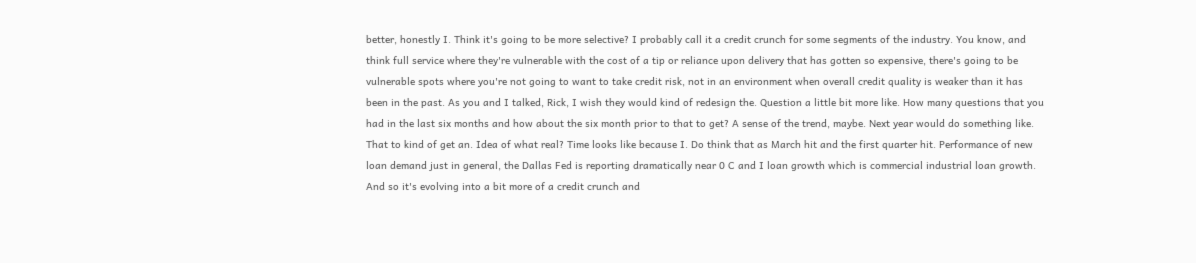better, honestly I. Think it's going to be more selective? I probably call it a credit crunch for some segments of the industry. You know, and think full service where they're vulnerable with the cost of a tip or reliance upon delivery that has gotten so expensive, there's going to be vulnerable spots where you're not going to want to take credit risk, not in an environment when overall credit quality is weaker than it has been in the past. As you and I talked, Rick, I wish they would kind of redesign the. Question a little bit more like. How many questions that you had in the last six months and how about the six month prior to that to get? A sense of the trend, maybe. Next year would do something like. That to kind of get an. Idea of what real? Time looks like because I. Do think that as March hit and the first quarter hit. Performance of new loan demand just in general, the Dallas Fed is reporting dramatically near 0 C and I loan growth which is commercial industrial loan growth. And so it's evolving into a bit more of a credit crunch and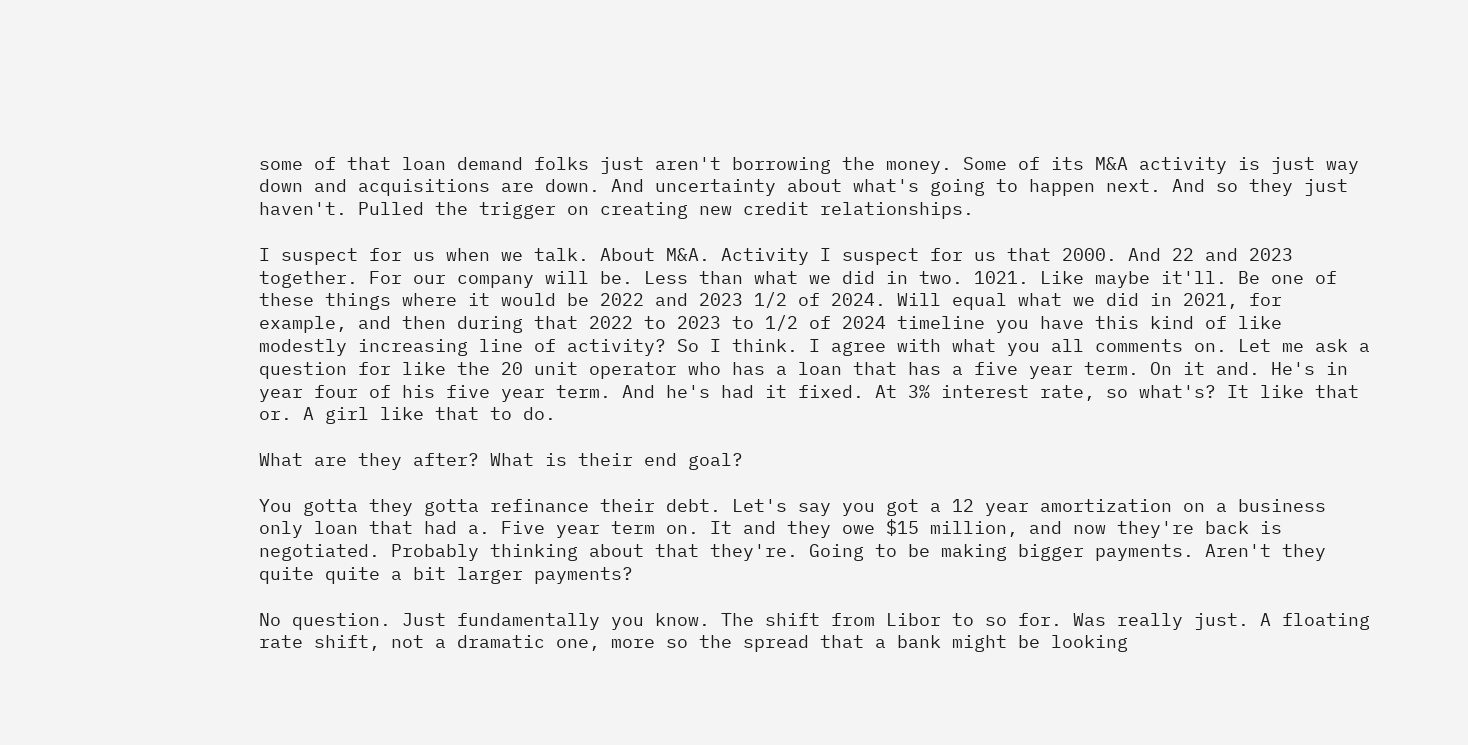some of that loan demand folks just aren't borrowing the money. Some of its M&A activity is just way down and acquisitions are down. And uncertainty about what's going to happen next. And so they just haven't. Pulled the trigger on creating new credit relationships.

I suspect for us when we talk. About M&A. Activity I suspect for us that 2000. And 22 and 2023 together. For our company will be. Less than what we did in two. 1021. Like maybe it'll. Be one of these things where it would be 2022 and 2023 1/2 of 2024. Will equal what we did in 2021, for example, and then during that 2022 to 2023 to 1/2 of 2024 timeline you have this kind of like modestly increasing line of activity? So I think. I agree with what you all comments on. Let me ask a question for like the 20 unit operator who has a loan that has a five year term. On it and. He's in year four of his five year term. And he's had it fixed. At 3% interest rate, so what's? It like that or. A girl like that to do.

What are they after? What is their end goal?

You gotta they gotta refinance their debt. Let's say you got a 12 year amortization on a business only loan that had a. Five year term on. It and they owe $15 million, and now they're back is negotiated. Probably thinking about that they're. Going to be making bigger payments. Aren't they quite quite a bit larger payments?

No question. Just fundamentally you know. The shift from Libor to so for. Was really just. A floating rate shift, not a dramatic one, more so the spread that a bank might be looking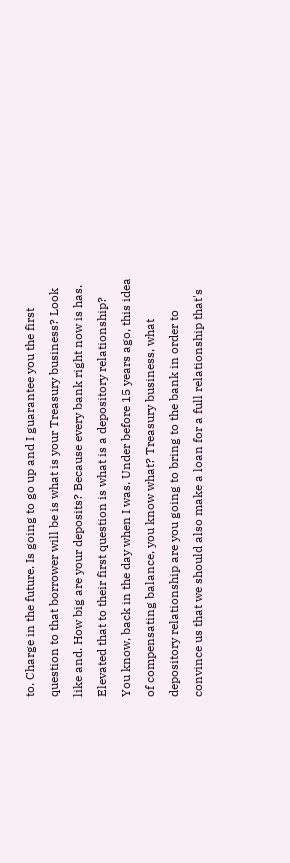to. Charge in the future. Is going to go up and I guarantee you the first question to that borrower will be is what is your Treasury business? Look like and. How big are your deposits? Because every bank right now is has. Elevated that to their first question is what is a depository relationship? You know, back in the day when I was. Under before 15 years ago, this idea of compensating balance, you know what? Treasury business, what depository relationship are you going to bring to the bank in order to convince us that we should also make a loan for a full relationship that's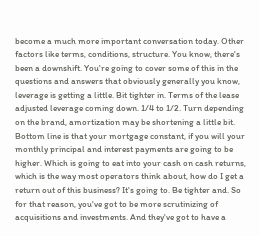become a much more important conversation today. Other factors like terms, conditions, structure. You know, there's been a downshift. You're going to cover some of this in the questions and answers that obviously generally you know, leverage is getting a little. Bit tighter in. Terms of the lease adjusted leverage coming down. 1/4 to 1/2. Turn depending on the brand, amortization may be shortening a little bit. Bottom line is that your mortgage constant, if you will your monthly principal and interest payments are going to be higher. Which is going to eat into your cash on cash returns, which is the way most operators think about, how do I get a return out of this business? It's going to. Be tighter and. So for that reason, you've got to be more scrutinizing of acquisitions and investments. And they've got to have a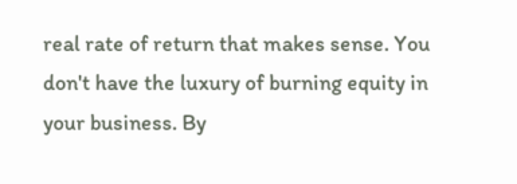real rate of return that makes sense. You don't have the luxury of burning equity in your business. By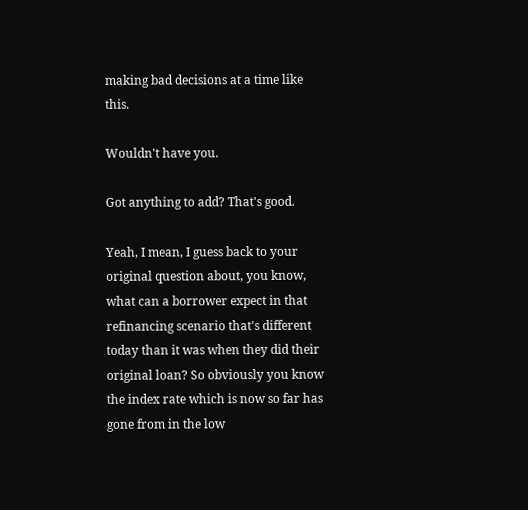making bad decisions at a time like this.

Wouldn't have you.

Got anything to add? That's good.

Yeah, I mean, I guess back to your original question about, you know, what can a borrower expect in that refinancing scenario that's different today than it was when they did their original loan? So obviously you know the index rate which is now so far has gone from in the low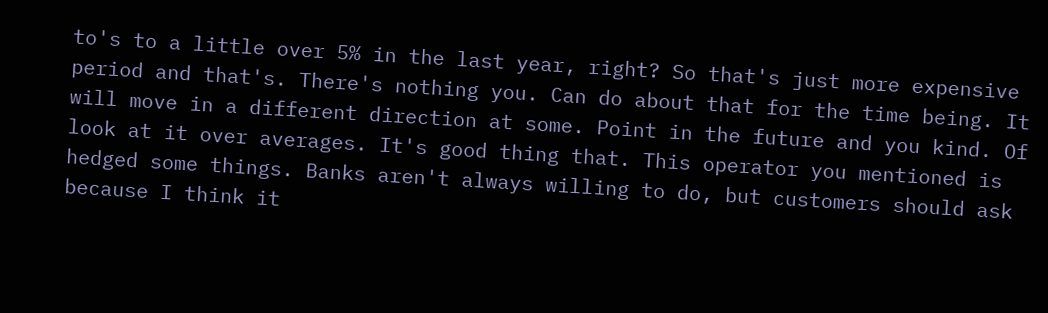to's to a little over 5% in the last year, right? So that's just more expensive period and that's. There's nothing you. Can do about that for the time being. It will move in a different direction at some. Point in the future and you kind. Of look at it over averages. It's good thing that. This operator you mentioned is hedged some things. Banks aren't always willing to do, but customers should ask because I think it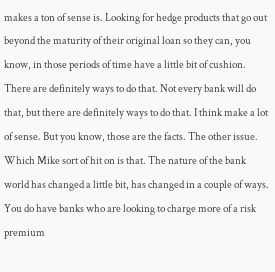makes a ton of sense is. Looking for hedge products that go out beyond the maturity of their original loan so they can, you know, in those periods of time have a little bit of cushion. There are definitely ways to do that. Not every bank will do that, but there are definitely ways to do that. I think make a lot of sense. But you know, those are the facts. The other issue. Which Mike sort of hit on is that. The nature of the bank world has changed a little bit, has changed in a couple of ways. You do have banks who are looking to charge more of a risk premium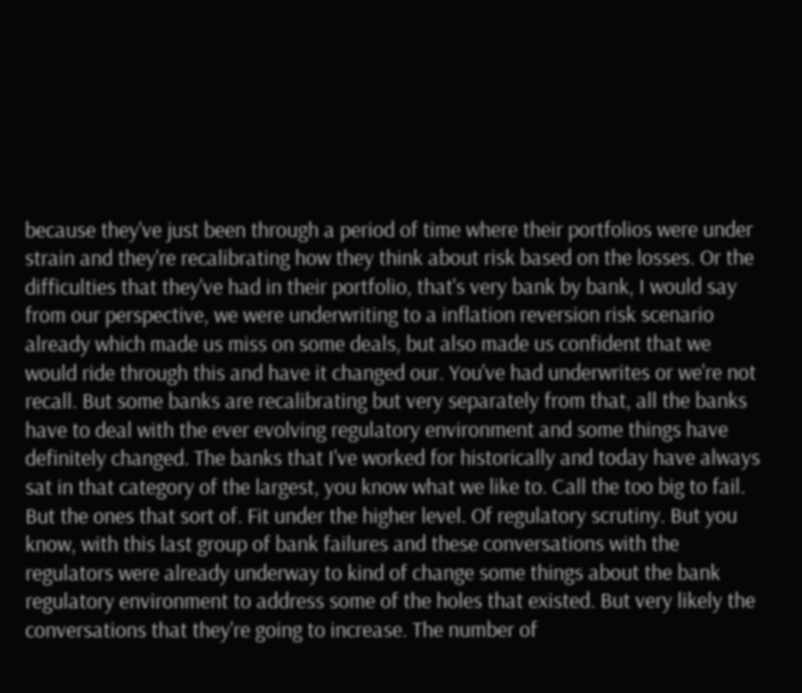because they've just been through a period of time where their portfolios were under strain and they're recalibrating how they think about risk based on the losses. Or the difficulties that they've had in their portfolio, that's very bank by bank, I would say from our perspective, we were underwriting to a inflation reversion risk scenario already which made us miss on some deals, but also made us confident that we would ride through this and have it changed our. You've had underwrites or we're not recall. But some banks are recalibrating but very separately from that, all the banks have to deal with the ever evolving regulatory environment and some things have definitely changed. The banks that I've worked for historically and today have always sat in that category of the largest, you know what we like to. Call the too big to fail. But the ones that sort of. Fit under the higher level. Of regulatory scrutiny. But you know, with this last group of bank failures and these conversations with the regulators were already underway to kind of change some things about the bank regulatory environment to address some of the holes that existed. But very likely the conversations that they're going to increase. The number of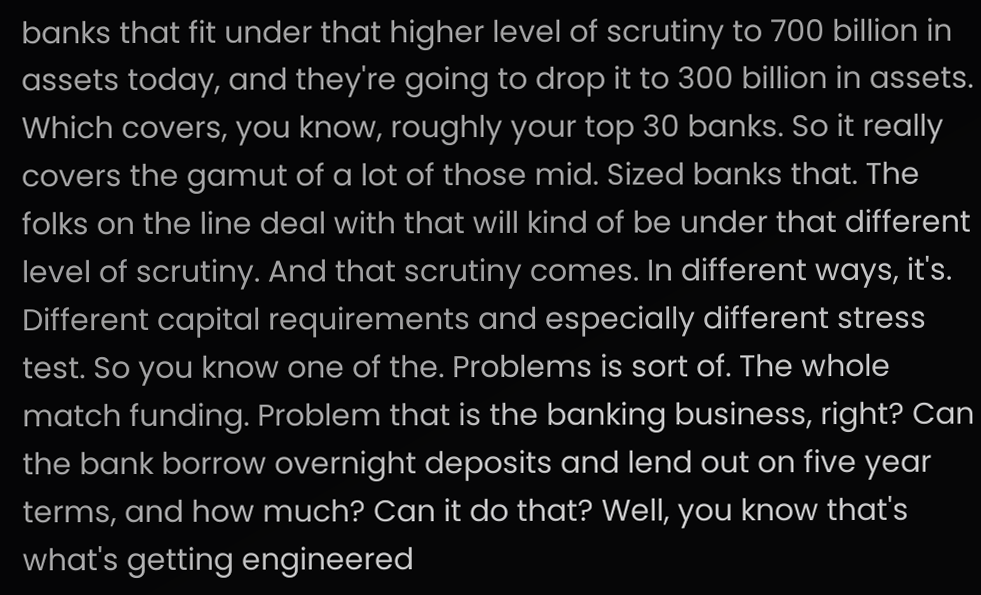banks that fit under that higher level of scrutiny to 700 billion in assets today, and they're going to drop it to 300 billion in assets. Which covers, you know, roughly your top 30 banks. So it really covers the gamut of a lot of those mid. Sized banks that. The folks on the line deal with that will kind of be under that different level of scrutiny. And that scrutiny comes. In different ways, it's. Different capital requirements and especially different stress test. So you know one of the. Problems is sort of. The whole match funding. Problem that is the banking business, right? Can the bank borrow overnight deposits and lend out on five year terms, and how much? Can it do that? Well, you know that's what's getting engineered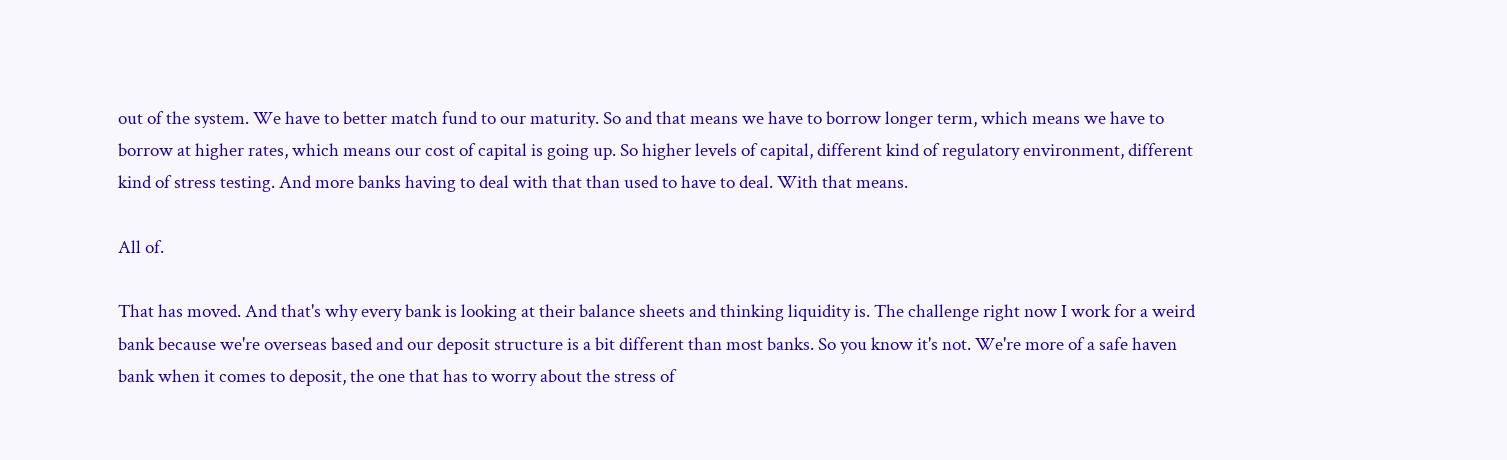out of the system. We have to better match fund to our maturity. So and that means we have to borrow longer term, which means we have to borrow at higher rates, which means our cost of capital is going up. So higher levels of capital, different kind of regulatory environment, different kind of stress testing. And more banks having to deal with that than used to have to deal. With that means.

All of.

That has moved. And that's why every bank is looking at their balance sheets and thinking liquidity is. The challenge right now I work for a weird bank because we're overseas based and our deposit structure is a bit different than most banks. So you know it's not. We're more of a safe haven bank when it comes to deposit, the one that has to worry about the stress of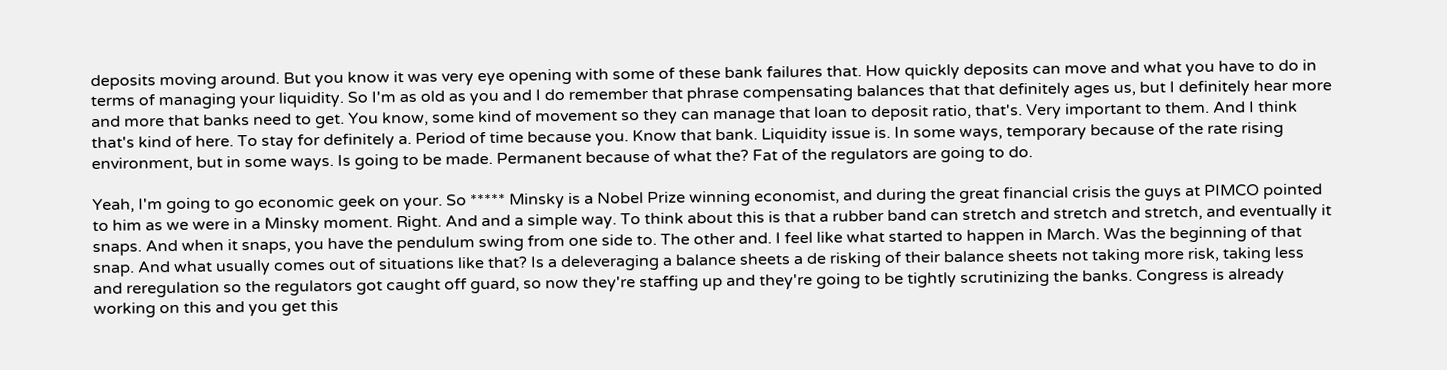deposits moving around. But you know it was very eye opening with some of these bank failures that. How quickly deposits can move and what you have to do in terms of managing your liquidity. So I'm as old as you and I do remember that phrase compensating balances that that definitely ages us, but I definitely hear more and more that banks need to get. You know, some kind of movement so they can manage that loan to deposit ratio, that's. Very important to them. And I think that's kind of here. To stay for definitely a. Period of time because you. Know that bank. Liquidity issue is. In some ways, temporary because of the rate rising environment, but in some ways. Is going to be made. Permanent because of what the? Fat of the regulators are going to do.

Yeah, I'm going to go economic geek on your. So ***** Minsky is a Nobel Prize winning economist, and during the great financial crisis the guys at PIMCO pointed to him as we were in a Minsky moment. Right. And and a simple way. To think about this is that a rubber band can stretch and stretch and stretch, and eventually it snaps. And when it snaps, you have the pendulum swing from one side to. The other and. I feel like what started to happen in March. Was the beginning of that snap. And what usually comes out of situations like that? Is a deleveraging a balance sheets a de risking of their balance sheets not taking more risk, taking less and reregulation so the regulators got caught off guard, so now they're staffing up and they're going to be tightly scrutinizing the banks. Congress is already working on this and you get this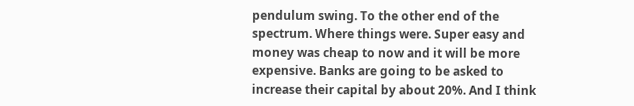pendulum swing. To the other end of the spectrum. Where things were. Super easy and money was cheap to now and it will be more expensive. Banks are going to be asked to increase their capital by about 20%. And I think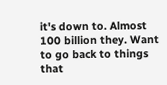it's down to. Almost 100 billion they. Want to go back to things that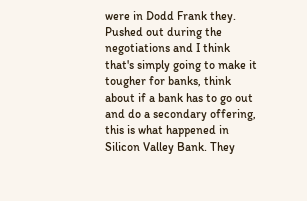were in Dodd Frank they. Pushed out during the negotiations and I think that's simply going to make it tougher for banks, think about if a bank has to go out and do a secondary offering, this is what happened in Silicon Valley Bank. They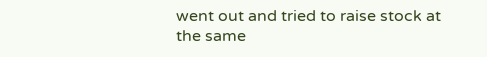went out and tried to raise stock at the same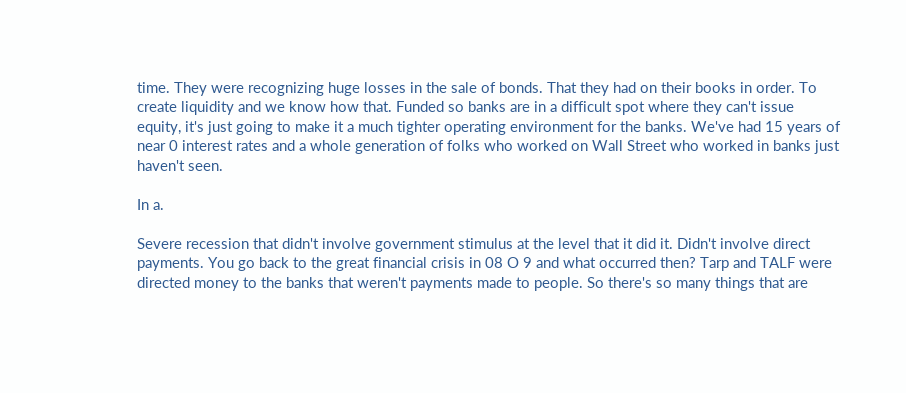time. They were recognizing huge losses in the sale of bonds. That they had on their books in order. To create liquidity and we know how that. Funded so banks are in a difficult spot where they can't issue equity, it's just going to make it a much tighter operating environment for the banks. We've had 15 years of near 0 interest rates and a whole generation of folks who worked on Wall Street who worked in banks just haven't seen.

In a.

Severe recession that didn't involve government stimulus at the level that it did it. Didn't involve direct payments. You go back to the great financial crisis in 08 O 9 and what occurred then? Tarp and TALF were directed money to the banks that weren't payments made to people. So there's so many things that are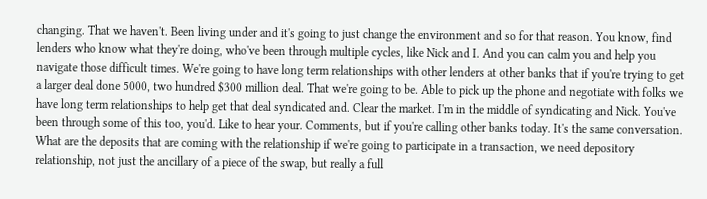changing. That we haven't. Been living under and it's going to just change the environment and so for that reason. You know, find lenders who know what they're doing, who've been through multiple cycles, like Nick and I. And you can calm you and help you navigate those difficult times. We're going to have long term relationships with other lenders at other banks that if you're trying to get a larger deal done 5000, two hundred $300 million deal. That we're going to be. Able to pick up the phone and negotiate with folks we have long term relationships to help get that deal syndicated and. Clear the market. I'm in the middle of syndicating and Nick. You've been through some of this too, you'd. Like to hear your. Comments, but if you're calling other banks today. It's the same conversation. What are the deposits that are coming with the relationship if we're going to participate in a transaction, we need depository relationship, not just the ancillary of a piece of the swap, but really a full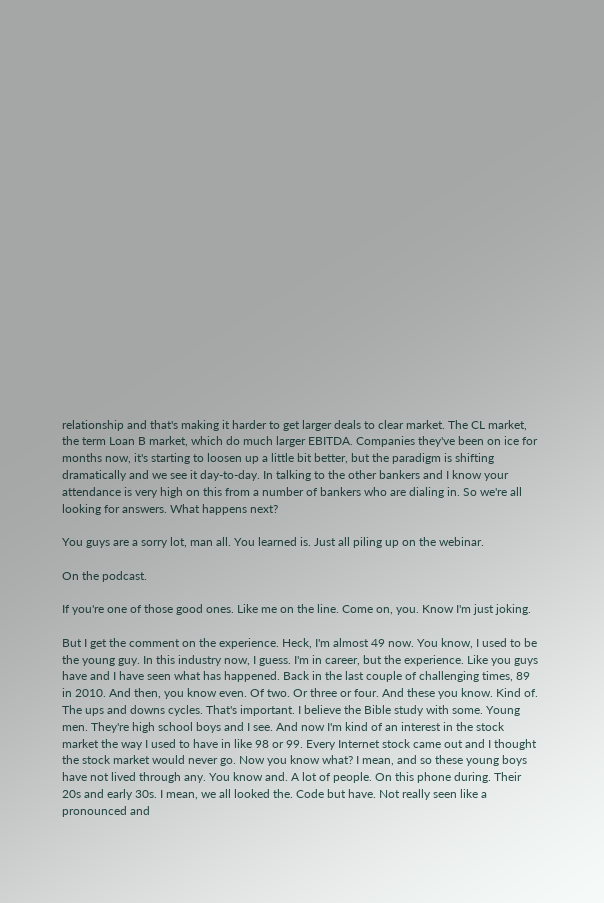relationship and that's making it harder to get larger deals to clear market. The CL market, the term Loan B market, which do much larger EBITDA. Companies they've been on ice for months now, it's starting to loosen up a little bit better, but the paradigm is shifting dramatically and we see it day-to-day. In talking to the other bankers and I know your attendance is very high on this from a number of bankers who are dialing in. So we're all looking for answers. What happens next?

You guys are a sorry lot, man all. You learned is. Just all piling up on the webinar.

On the podcast.

If you're one of those good ones. Like me on the line. Come on, you. Know I'm just joking.

But I get the comment on the experience. Heck, I'm almost 49 now. You know, I used to be the young guy. In this industry now, I guess. I'm in career, but the experience. Like you guys have and I have seen what has happened. Back in the last couple of challenging times, 89 in 2010. And then, you know even. Of two. Or three or four. And these you know. Kind of. The ups and downs cycles. That's important. I believe the Bible study with some. Young men. They're high school boys and I see. And now I'm kind of an interest in the stock market the way I used to have in like 98 or 99. Every Internet stock came out and I thought the stock market would never go. Now you know what? I mean, and so these young boys have not lived through any. You know and. A lot of people. On this phone during. Their 20s and early 30s. I mean, we all looked the. Code but have. Not really seen like a pronounced and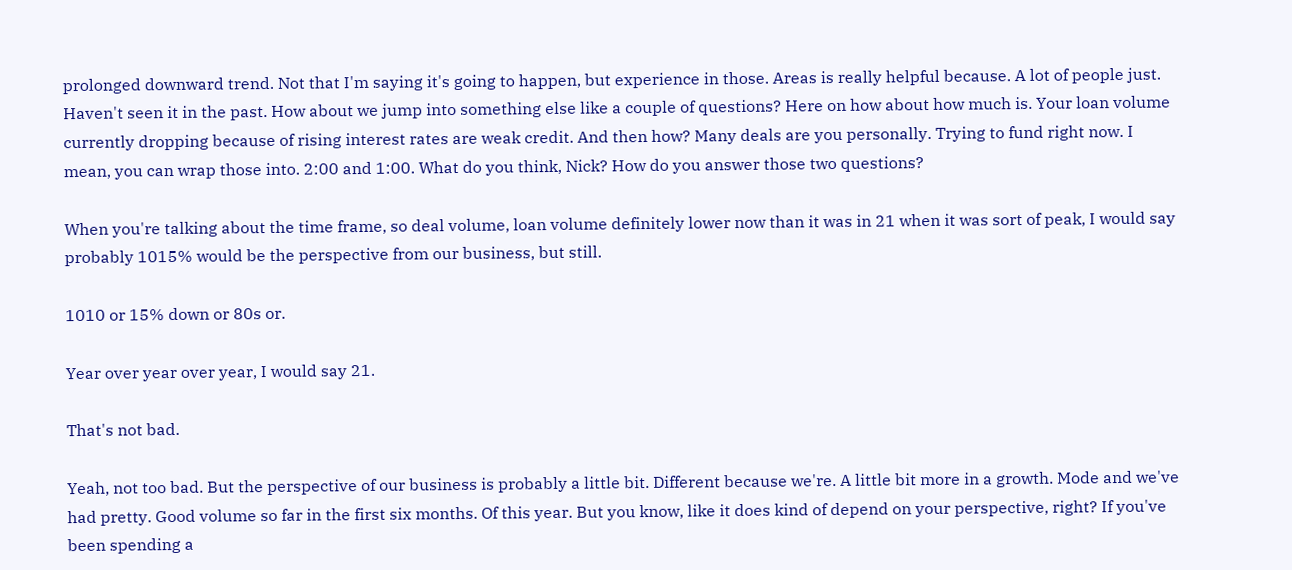prolonged downward trend. Not that I'm saying it's going to happen, but experience in those. Areas is really helpful because. A lot of people just. Haven't seen it in the past. How about we jump into something else like a couple of questions? Here on how about how much is. Your loan volume currently dropping because of rising interest rates are weak credit. And then how? Many deals are you personally. Trying to fund right now. I mean, you can wrap those into. 2:00 and 1:00. What do you think, Nick? How do you answer those two questions?

When you're talking about the time frame, so deal volume, loan volume definitely lower now than it was in 21 when it was sort of peak, I would say probably 1015% would be the perspective from our business, but still.

1010 or 15% down or 80s or.

Year over year over year, I would say 21.

That's not bad.

Yeah, not too bad. But the perspective of our business is probably a little bit. Different because we're. A little bit more in a growth. Mode and we've had pretty. Good volume so far in the first six months. Of this year. But you know, like it does kind of depend on your perspective, right? If you've been spending a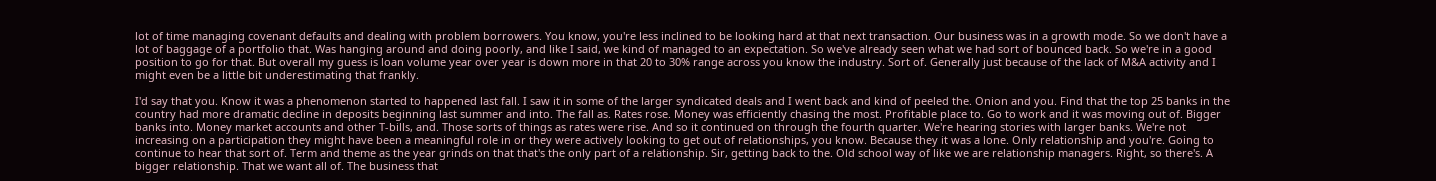lot of time managing covenant defaults and dealing with problem borrowers. You know, you're less inclined to be looking hard at that next transaction. Our business was in a growth mode. So we don't have a lot of baggage of a portfolio that. Was hanging around and doing poorly, and like I said, we kind of managed to an expectation. So we've already seen what we had sort of bounced back. So we're in a good position to go for that. But overall my guess is loan volume year over year is down more in that 20 to 30% range across you know the industry. Sort of. Generally just because of the lack of M&A activity and I might even be a little bit underestimating that frankly.

I'd say that you. Know it was a phenomenon started to happened last fall. I saw it in some of the larger syndicated deals and I went back and kind of peeled the. Onion and you. Find that the top 25 banks in the country had more dramatic decline in deposits beginning last summer and into. The fall as. Rates rose. Money was efficiently chasing the most. Profitable place to. Go to work and it was moving out of. Bigger banks into. Money market accounts and other T-bills, and. Those sorts of things as rates were rise. And so it continued on through the fourth quarter. We're hearing stories with larger banks. We're not increasing on a participation they might have been a meaningful role in or they were actively looking to get out of relationships, you know. Because they it was a lone. Only relationship and you're. Going to continue to hear that sort of. Term and theme as the year grinds on that that's the only part of a relationship. Sir, getting back to the. Old school way of like we are relationship managers. Right, so there's. A bigger relationship. That we want all of. The business that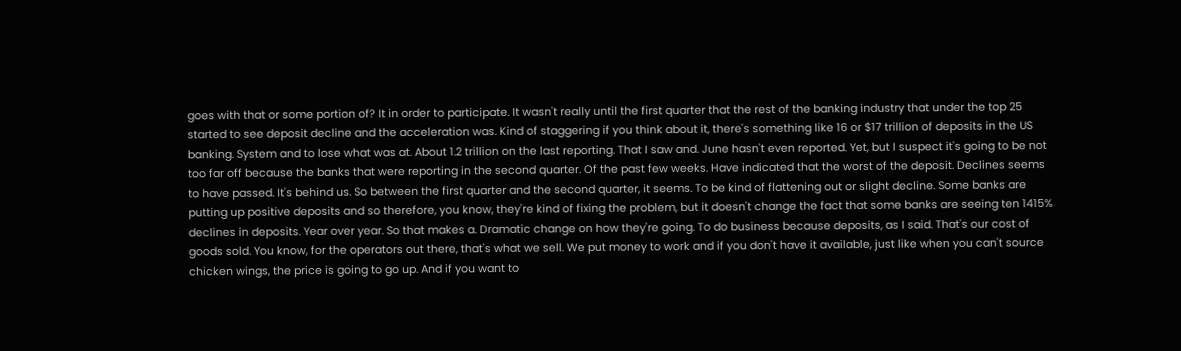goes with that or some portion of? It in order to participate. It wasn't really until the first quarter that the rest of the banking industry that under the top 25 started to see deposit decline and the acceleration was. Kind of staggering if you think about it, there's something like 16 or $17 trillion of deposits in the US banking. System and to lose what was at. About 1.2 trillion on the last reporting. That I saw and. June hasn't even reported. Yet, but I suspect it's going to be not too far off because the banks that were reporting in the second quarter. Of the past few weeks. Have indicated that the worst of the deposit. Declines seems to have passed. It's behind us. So between the first quarter and the second quarter, it seems. To be kind of flattening out or slight decline. Some banks are putting up positive deposits and so therefore, you know, they're kind of fixing the problem, but it doesn't change the fact that some banks are seeing ten 1415% declines in deposits. Year over year. So that makes a. Dramatic change on how they're going. To do business because deposits, as I said. That's our cost of goods sold. You know, for the operators out there, that's what we sell. We put money to work and if you don't have it available, just like when you can't source chicken wings, the price is going to go up. And if you want to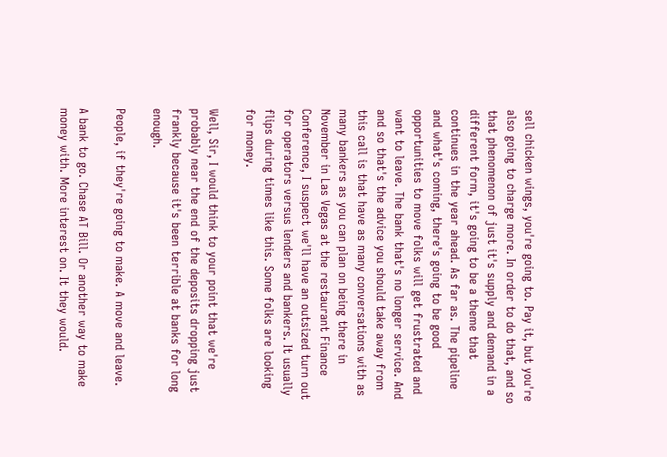sell chicken wings, you're going to. Pay it, but you're also going to charge more. In order to do that, and so that phenomenon of just it's supply and demand in a different form, it's going to be a theme that continues in the year ahead. As far as. The pipeline and what's coming, there's going to be good opportunities to move folks will get frustrated and want to leave. The bank that's no longer service. And and so that's the advice you should take away from this call is that have as many conversations with as many bankers as you can plan on being there in November in Las Vegas at the restaurant Finance Conference, I suspect we'll have an outsized turn out for operators versus lenders and bankers. It usually flips during times like this. Some folks are looking for money.

Well, Sir, I would think to your point that we're probably near the end of the deposits dropping just frankly because it's been terrible at banks for long enough.

People, if they're going to make. A move and leave.

A bank to go. Chase AT Bill. Or another way to make money with. More interest on. It they would.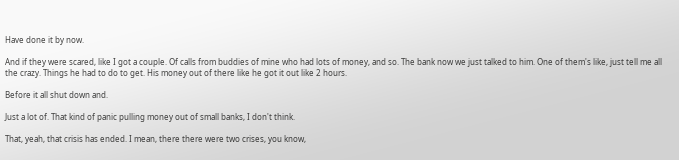Have done it by now.

And if they were scared, like I got a couple. Of calls from buddies of mine who had lots of money, and so. The bank now we just talked to him. One of them's like, just tell me all the crazy. Things he had to do to get. His money out of there like he got it out like 2 hours.

Before it all shut down and.

Just a lot of. That kind of panic pulling money out of small banks, I don't think.

That, yeah, that crisis has ended. I mean, there there were two crises, you know,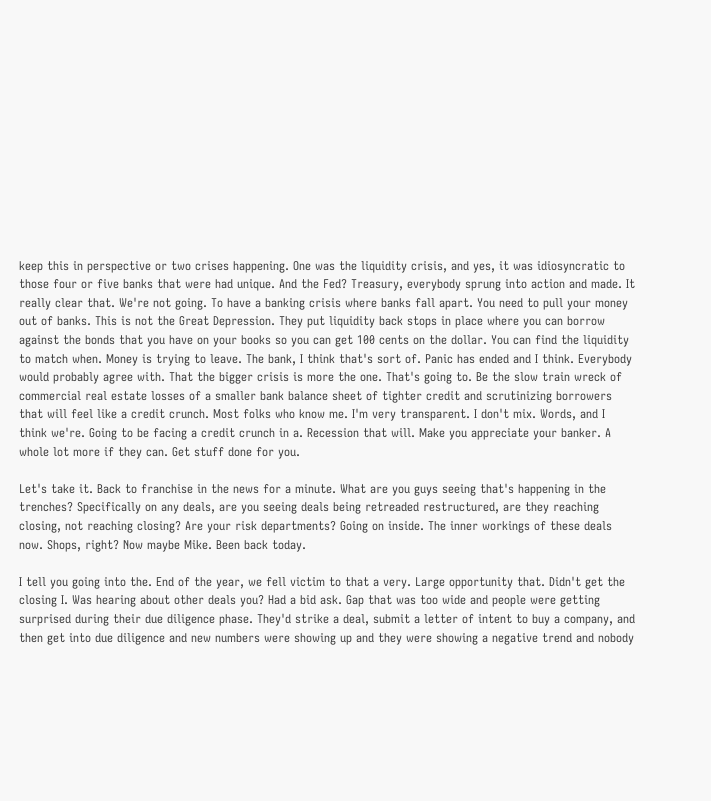keep this in perspective or two crises happening. One was the liquidity crisis, and yes, it was idiosyncratic to those four or five banks that were had unique. And the Fed? Treasury, everybody sprung into action and made. It really clear that. We're not going. To have a banking crisis where banks fall apart. You need to pull your money out of banks. This is not the Great Depression. They put liquidity back stops in place where you can borrow against the bonds that you have on your books so you can get 100 cents on the dollar. You can find the liquidity to match when. Money is trying to leave. The bank, I think that's sort of. Panic has ended and I think. Everybody would probably agree with. That the bigger crisis is more the one. That's going to. Be the slow train wreck of commercial real estate losses of a smaller bank balance sheet of tighter credit and scrutinizing borrowers that will feel like a credit crunch. Most folks who know me. I'm very transparent. I don't mix. Words, and I think we're. Going to be facing a credit crunch in a. Recession that will. Make you appreciate your banker. A whole lot more if they can. Get stuff done for you.

Let's take it. Back to franchise in the news for a minute. What are you guys seeing that's happening in the trenches? Specifically on any deals, are you seeing deals being retreaded restructured, are they reaching closing, not reaching closing? Are your risk departments? Going on inside. The inner workings of these deals now. Shops, right? Now maybe Mike. Been back today.

I tell you going into the. End of the year, we fell victim to that a very. Large opportunity that. Didn't get the closing I. Was hearing about other deals you? Had a bid ask. Gap that was too wide and people were getting surprised during their due diligence phase. They'd strike a deal, submit a letter of intent to buy a company, and then get into due diligence and new numbers were showing up and they were showing a negative trend and nobody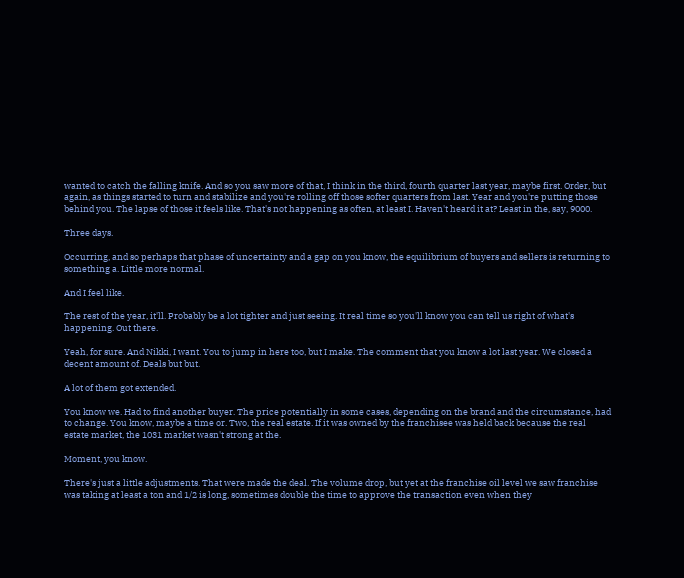wanted to catch the falling knife. And so you saw more of that, I think in the third, fourth quarter last year, maybe first. Order, but again, as things started to turn and stabilize and you're rolling off those softer quarters from last. Year and you're putting those behind you. The lapse of those it feels like. That's not happening as often, at least I. Haven't heard it at? Least in the, say, 9000.

Three days.

Occurring, and so perhaps that phase of uncertainty and a gap on you know, the equilibrium of buyers and sellers is returning to something a. Little more normal.

And I feel like.

The rest of the year, it'll. Probably be a lot tighter and just seeing. It real time so you'll know you can tell us right of what's happening. Out there.

Yeah, for sure. And Nikki, I want. You to jump in here too, but I make. The comment that you know a lot last year. We closed a decent amount of. Deals but but.

A lot of them got extended.

You know we. Had to find another buyer. The price potentially in some cases, depending on the brand and the circumstance, had to change. You know, maybe a time or. Two, the real estate. If it was owned by the franchisee was held back because the real estate market, the 1031 market wasn't strong at the.

Moment, you know.

There's just a little adjustments. That were made the deal. The volume drop, but yet at the franchise oil level we saw franchise was taking at least a ton and 1/2 is long, sometimes double the time to approve the transaction even when they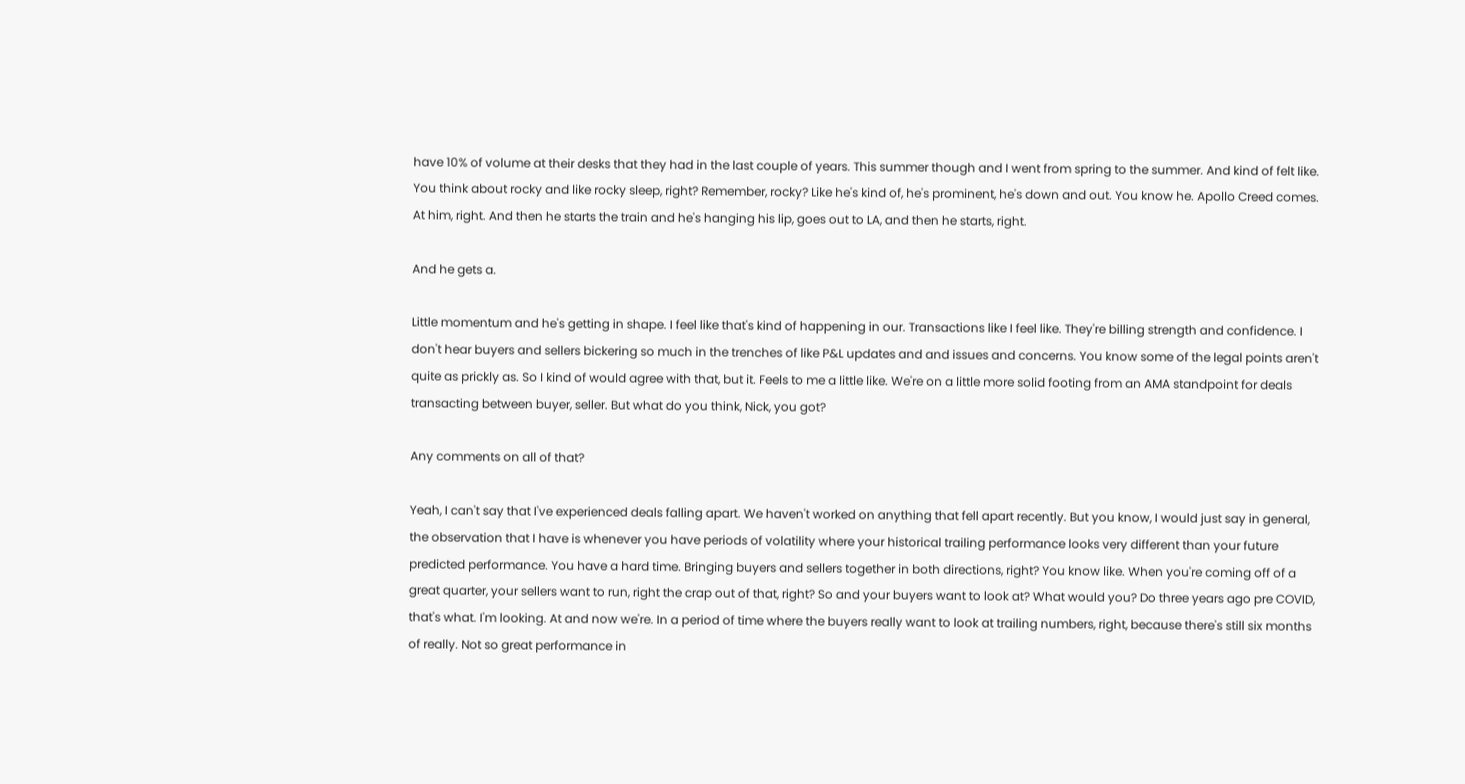have 10% of volume at their desks that they had in the last couple of years. This summer though and I went from spring to the summer. And kind of felt like. You think about rocky and like rocky sleep, right? Remember, rocky? Like he's kind of, he's prominent, he's down and out. You know he. Apollo Creed comes. At him, right. And then he starts the train and he's hanging his lip, goes out to LA, and then he starts, right.

And he gets a.

Little momentum and he's getting in shape. I feel like that's kind of happening in our. Transactions like I feel like. They're billing strength and confidence. I don't hear buyers and sellers bickering so much in the trenches of like P&L updates and and issues and concerns. You know some of the legal points aren't quite as prickly as. So I kind of would agree with that, but it. Feels to me a little like. We're on a little more solid footing from an AMA standpoint for deals transacting between buyer, seller. But what do you think, Nick, you got?

Any comments on all of that?

Yeah, I can't say that I've experienced deals falling apart. We haven't worked on anything that fell apart recently. But you know, I would just say in general, the observation that I have is whenever you have periods of volatility where your historical trailing performance looks very different than your future predicted performance. You have a hard time. Bringing buyers and sellers together in both directions, right? You know like. When you're coming off of a great quarter, your sellers want to run, right the crap out of that, right? So and your buyers want to look at? What would you? Do three years ago pre COVID, that's what. I'm looking. At and now we're. In a period of time where the buyers really want to look at trailing numbers, right, because there's still six months of really. Not so great performance in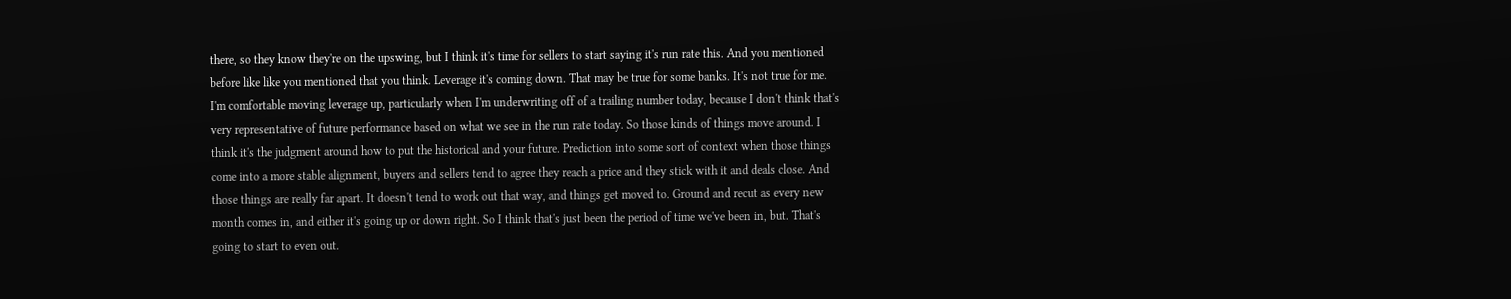there, so they know they're on the upswing, but I think it's time for sellers to start saying it's run rate this. And you mentioned before like like you mentioned that you think. Leverage it's coming down. That may be true for some banks. It's not true for me. I'm comfortable moving leverage up, particularly when I'm underwriting off of a trailing number today, because I don't think that's very representative of future performance based on what we see in the run rate today. So those kinds of things move around. I think it's the judgment around how to put the historical and your future. Prediction into some sort of context when those things come into a more stable alignment, buyers and sellers tend to agree they reach a price and they stick with it and deals close. And those things are really far apart. It doesn't tend to work out that way, and things get moved to. Ground and recut as every new month comes in, and either it's going up or down right. So I think that's just been the period of time we've been in, but. That's going to start to even out.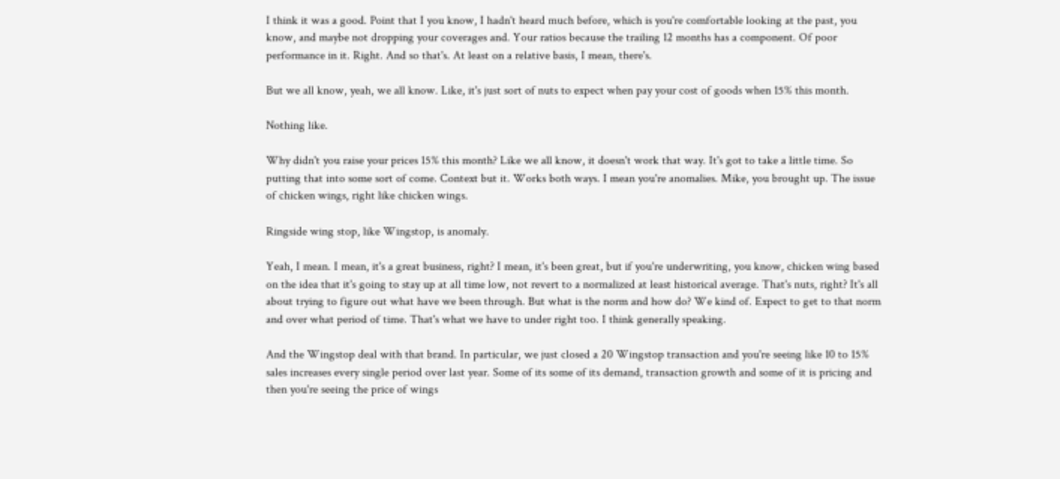I think it was a good. Point that I you know, I hadn't heard much before, which is you're comfortable looking at the past, you know, and maybe not dropping your coverages and. Your ratios because the trailing 12 months has a component. Of poor performance in it. Right. And so that's. At least on a relative basis, I mean, there's.

But we all know, yeah, we all know. Like, it's just sort of nuts to expect when pay your cost of goods when 15% this month.

Nothing like.

Why didn't you raise your prices 15% this month? Like we all know, it doesn't work that way. It's got to take a little time. So putting that into some sort of come. Context but it. Works both ways. I mean you're anomalies. Mike, you brought up. The issue of chicken wings, right like chicken wings.

Ringside wing stop, like Wingstop, is anomaly.

Yeah, I mean. I mean, it's a great business, right? I mean, it's been great, but if you're underwriting, you know, chicken wing based on the idea that it's going to stay up at all time low, not revert to a normalized at least historical average. That's nuts, right? It's all about trying to figure out what have we been through. But what is the norm and how do? We kind of. Expect to get to that norm and over what period of time. That's what we have to under right too. I think generally speaking.

And the Wingstop deal with that brand. In particular, we just closed a 20 Wingstop transaction and you're seeing like 10 to 15% sales increases every single period over last year. Some of its some of its demand, transaction growth and some of it is pricing and then you're seeing the price of wings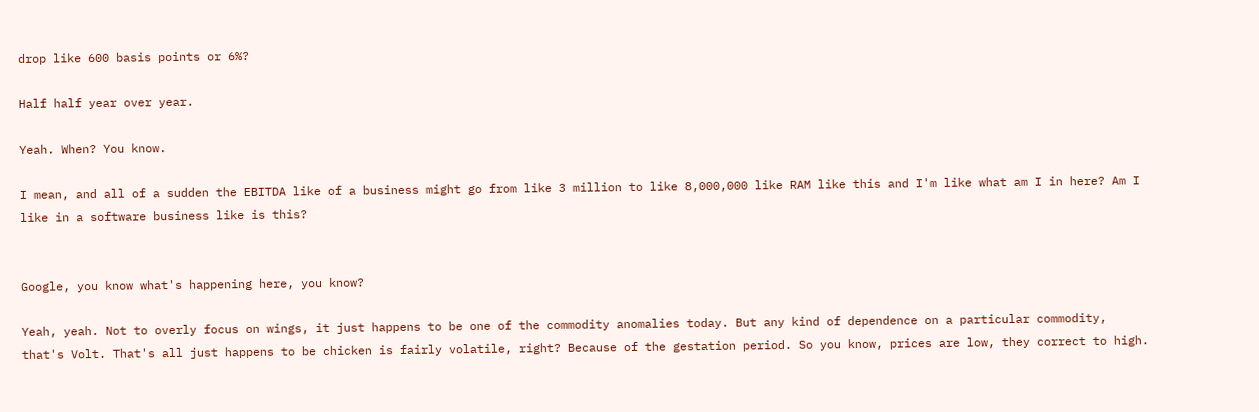drop like 600 basis points or 6%?

Half half year over year.

Yeah. When? You know.

I mean, and all of a sudden the EBITDA like of a business might go from like 3 million to like 8,000,000 like RAM like this and I'm like what am I in here? Am I like in a software business like is this?


Google, you know what's happening here, you know?

Yeah, yeah. Not to overly focus on wings, it just happens to be one of the commodity anomalies today. But any kind of dependence on a particular commodity, that's Volt. That's all just happens to be chicken is fairly volatile, right? Because of the gestation period. So you know, prices are low, they correct to high.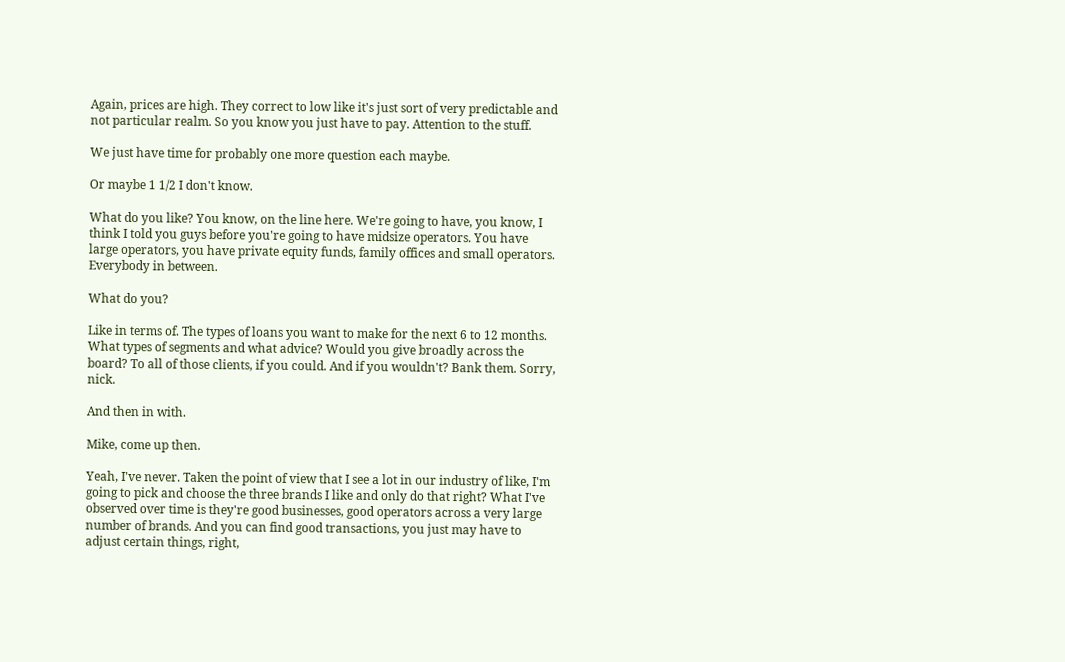Again, prices are high. They correct to low like it's just sort of very predictable and not particular realm. So you know you just have to pay. Attention to the stuff.

We just have time for probably one more question each maybe.

Or maybe 1 1/2 I don't know.

What do you like? You know, on the line here. We're going to have, you know, I think I told you guys before you're going to have midsize operators. You have large operators, you have private equity funds, family offices and small operators. Everybody in between.

What do you?

Like in terms of. The types of loans you want to make for the next 6 to 12 months. What types of segments and what advice? Would you give broadly across the board? To all of those clients, if you could. And if you wouldn't? Bank them. Sorry, nick.

And then in with.

Mike, come up then.

Yeah, I've never. Taken the point of view that I see a lot in our industry of like, I'm going to pick and choose the three brands I like and only do that right? What I've observed over time is they're good businesses, good operators across a very large number of brands. And you can find good transactions, you just may have to adjust certain things, right,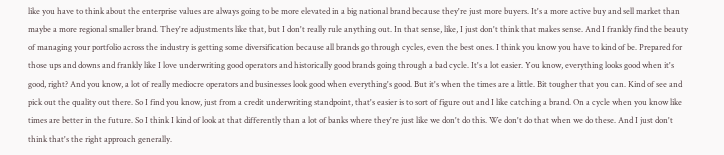like you have to think about the enterprise values are always going to be more elevated in a big national brand because they're just more buyers. It's a more active buy and sell market than maybe a more regional smaller brand. They're adjustments like that, but I don't really rule anything out. In that sense, like, I just don't think that makes sense. And I frankly find the beauty of managing your portfolio across the industry is getting some diversification because all brands go through cycles, even the best ones. I think you know you have to kind of be. Prepared for those ups and downs and frankly like I love underwriting good operators and historically good brands going through a bad cycle. It's a lot easier. You know, everything looks good when it's good, right? And you know, a lot of really mediocre operators and businesses look good when everything's good. But it's when the times are a little. Bit tougher that you can. Kind of see and pick out the quality out there. So I find you know, just from a credit underwriting standpoint, that's easier is to sort of figure out and I like catching a brand. On a cycle when you know like times are better in the future. So I think I kind of look at that differently than a lot of banks where they're just like we don't do this. We don't do that when we do these. And I just don't think that's the right approach generally.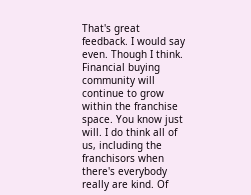That's great feedback. I would say even. Though I think. Financial buying community will continue to grow within the franchise space. You know just will. I do think all of us, including the franchisors when there's everybody really are kind. Of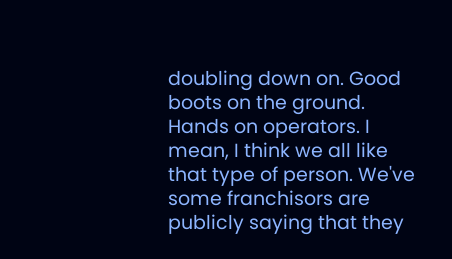doubling down on. Good boots on the ground. Hands on operators. I mean, I think we all like that type of person. We've some franchisors are publicly saying that they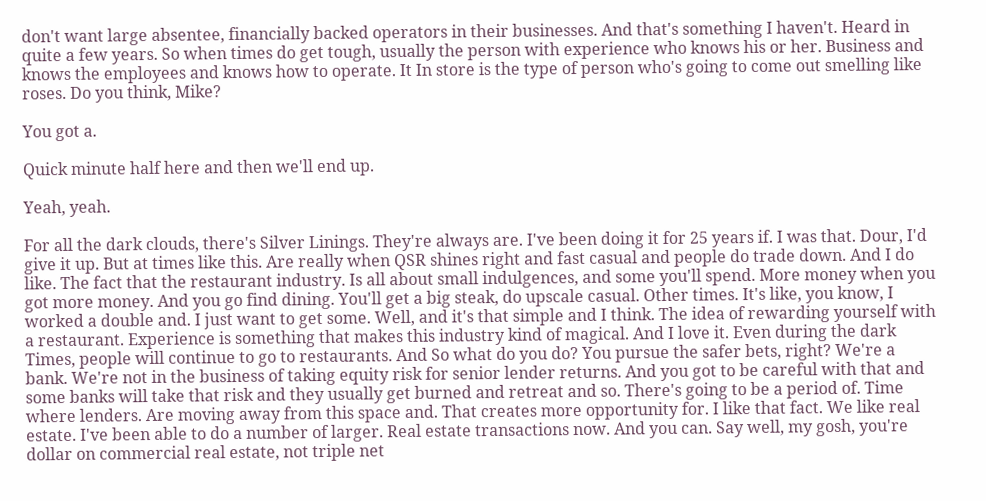don't want large absentee, financially backed operators in their businesses. And that's something I haven't. Heard in quite a few years. So when times do get tough, usually the person with experience who knows his or her. Business and knows the employees and knows how to operate. It In store is the type of person who's going to come out smelling like roses. Do you think, Mike?

You got a.

Quick minute half here and then we'll end up.

Yeah, yeah.

For all the dark clouds, there's Silver Linings. They're always are. I've been doing it for 25 years if. I was that. Dour, I'd give it up. But at times like this. Are really when QSR shines right and fast casual and people do trade down. And I do like. The fact that the restaurant industry. Is all about small indulgences, and some you'll spend. More money when you got more money. And you go find dining. You'll get a big steak, do upscale casual. Other times. It's like, you know, I worked a double and. I just want to get some. Well, and it's that simple and I think. The idea of rewarding yourself with a restaurant. Experience is something that makes this industry kind of magical. And I love it. Even during the dark Times, people will continue to go to restaurants. And So what do you do? You pursue the safer bets, right? We're a bank. We're not in the business of taking equity risk for senior lender returns. And you got to be careful with that and some banks will take that risk and they usually get burned and retreat and so. There's going to be a period of. Time where lenders. Are moving away from this space and. That creates more opportunity for. I like that fact. We like real estate. I've been able to do a number of larger. Real estate transactions now. And you can. Say well, my gosh, you're dollar on commercial real estate, not triple net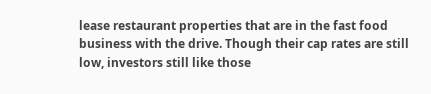lease restaurant properties that are in the fast food business with the drive. Though their cap rates are still low, investors still like those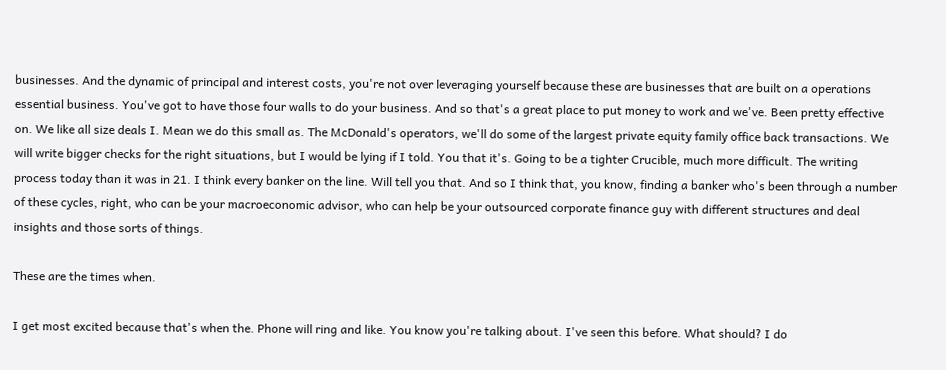businesses. And the dynamic of principal and interest costs, you're not over leveraging yourself because these are businesses that are built on a operations essential business. You've got to have those four walls to do your business. And so that's a great place to put money to work and we've. Been pretty effective on. We like all size deals I. Mean we do this small as. The McDonald's operators, we'll do some of the largest private equity family office back transactions. We will write bigger checks for the right situations, but I would be lying if I told. You that it's. Going to be a tighter Crucible, much more difficult. The writing process today than it was in 21. I think every banker on the line. Will tell you that. And so I think that, you know, finding a banker who's been through a number of these cycles, right, who can be your macroeconomic advisor, who can help be your outsourced corporate finance guy with different structures and deal insights and those sorts of things.

These are the times when.

I get most excited because that's when the. Phone will ring and like. You know you're talking about. I've seen this before. What should? I do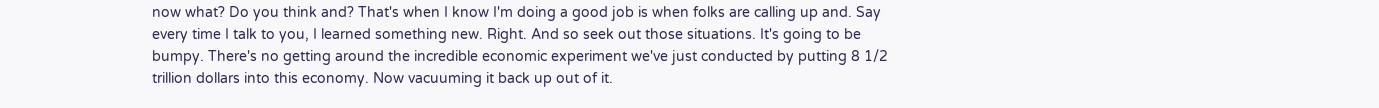now what? Do you think and? That's when I know I'm doing a good job is when folks are calling up and. Say every time I talk to you, I learned something new. Right. And so seek out those situations. It's going to be bumpy. There's no getting around the incredible economic experiment we've just conducted by putting 8 1/2 trillion dollars into this economy. Now vacuuming it back up out of it.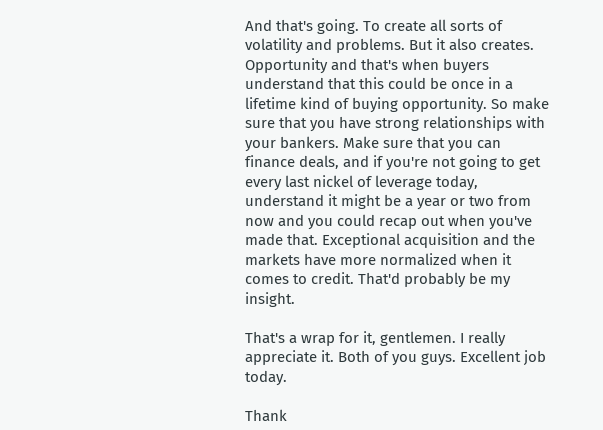And that's going. To create all sorts of volatility and problems. But it also creates. Opportunity and that's when buyers understand that this could be once in a lifetime kind of buying opportunity. So make sure that you have strong relationships with your bankers. Make sure that you can finance deals, and if you're not going to get every last nickel of leverage today, understand it might be a year or two from now and you could recap out when you've made that. Exceptional acquisition and the markets have more normalized when it comes to credit. That'd probably be my insight.

That's a wrap for it, gentlemen. I really appreciate it. Both of you guys. Excellent job today.

Thank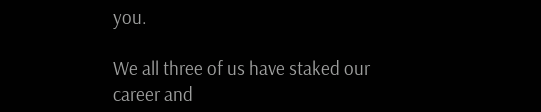you.

We all three of us have staked our career and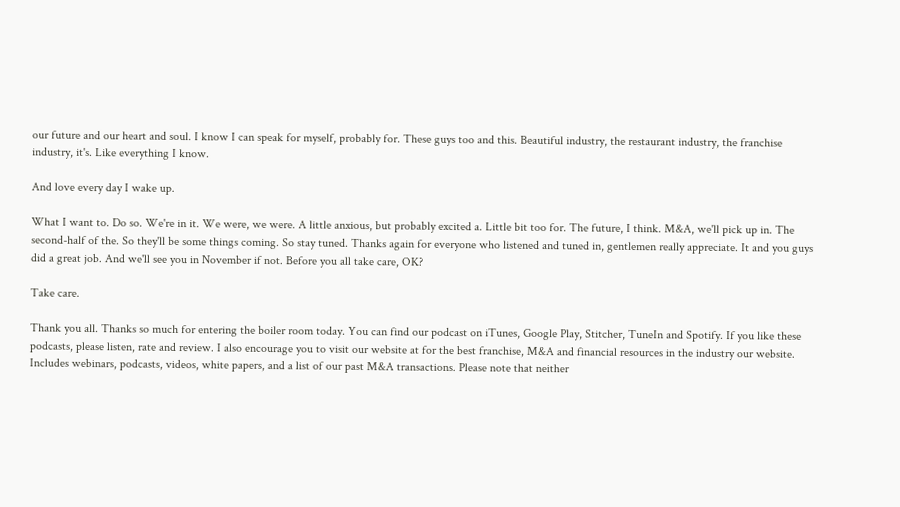our future and our heart and soul. I know I can speak for myself, probably for. These guys too and this. Beautiful industry, the restaurant industry, the franchise industry, it's. Like everything I know.

And love every day I wake up.

What I want to. Do so. We're in it. We were, we were. A little anxious, but probably excited a. Little bit too for. The future, I think. M&A, we'll pick up in. The second-half of the. So they'll be some things coming. So stay tuned. Thanks again for everyone who listened and tuned in, gentlemen really appreciate. It and you guys did a great job. And we'll see you in November if not. Before you all take care, OK?

Take care.

Thank you all. Thanks so much for entering the boiler room today. You can find our podcast on iTunes, Google Play, Stitcher, TuneIn and Spotify. If you like these podcasts, please listen, rate and review. I also encourage you to visit our website at for the best franchise, M&A and financial resources in the industry our website. Includes webinars, podcasts, videos, white papers, and a list of our past M&A transactions. Please note that neither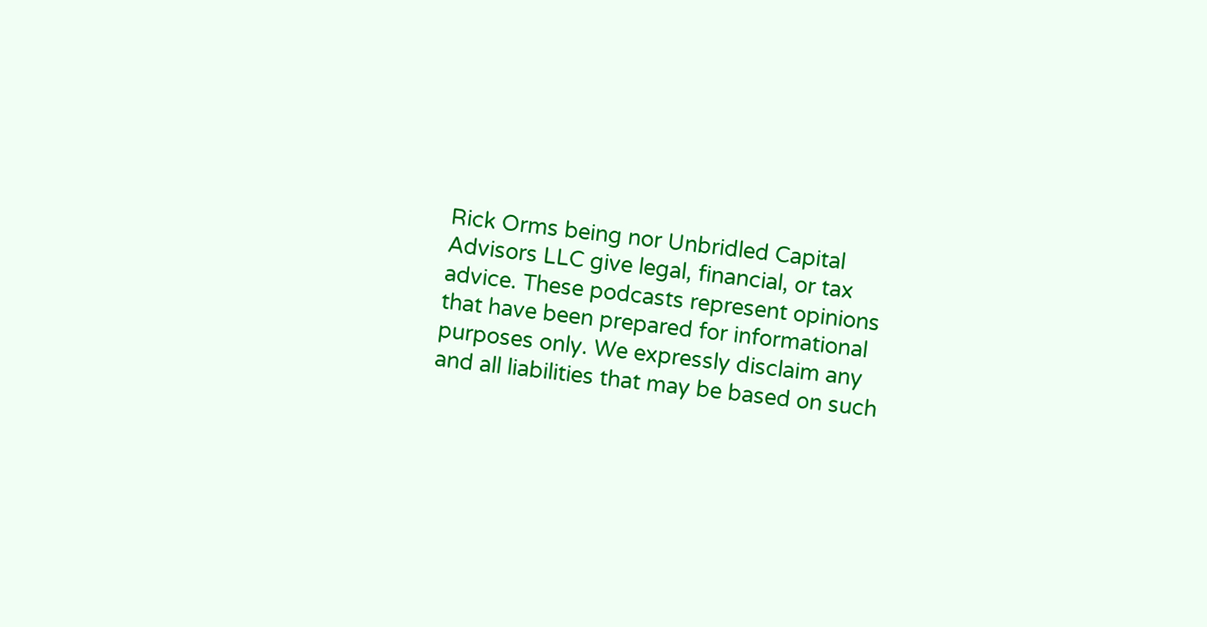Rick Orms being nor Unbridled Capital Advisors LLC give legal, financial, or tax advice. These podcasts represent opinions that have been prepared for informational purposes only. We expressly disclaim any and all liabilities that may be based on such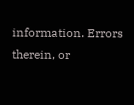information. Errors therein, or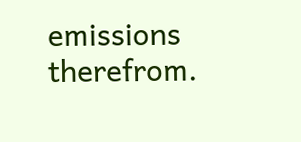emissions therefrom.